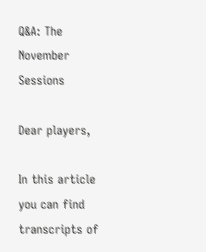Q&A: The November Sessions

Dear players,

In this article you can find transcripts of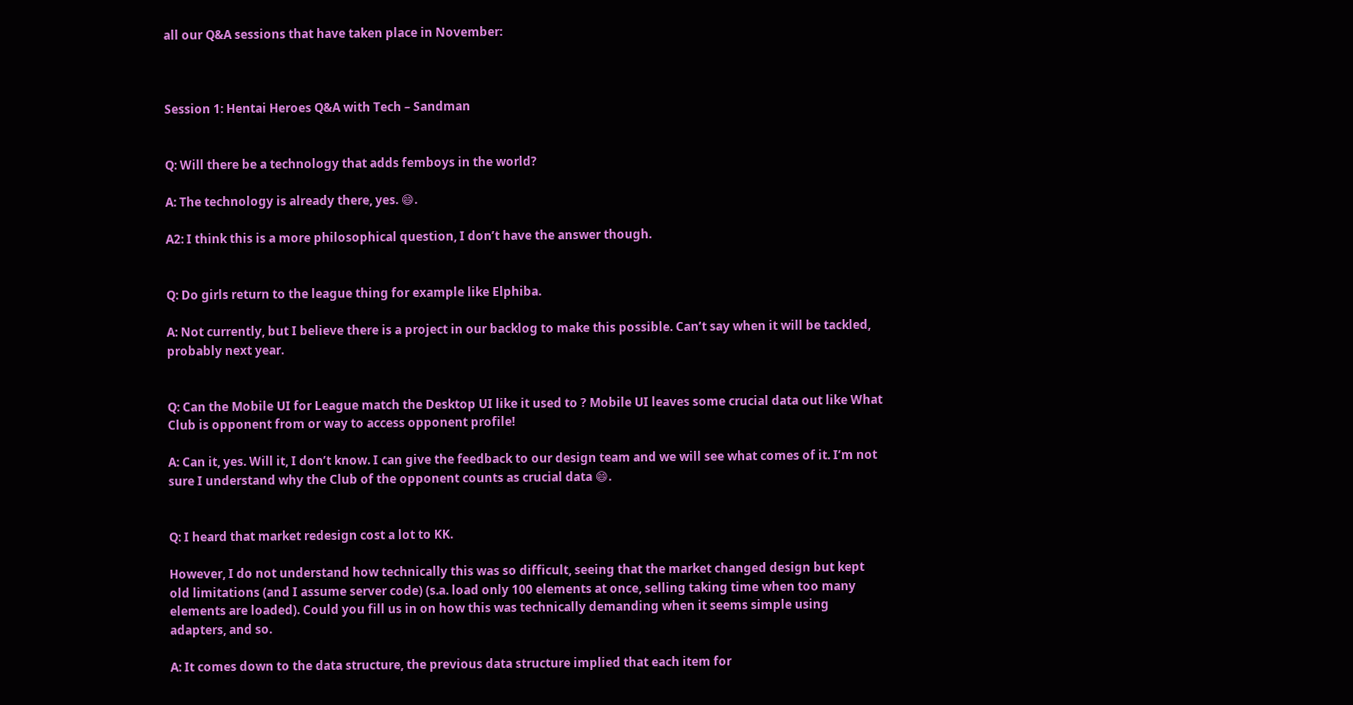all our Q&A sessions that have taken place in November:



Session 1: Hentai Heroes Q&A with Tech – Sandman


Q: Will there be a technology that adds femboys in the world?

A: The technology is already there, yes. 😄.

A2: I think this is a more philosophical question, I don’t have the answer though.


Q: Do girls return to the league thing for example like Elphiba.

A: Not currently, but I believe there is a project in our backlog to make this possible. Can’t say when it will be tackled, probably next year.


Q: Can the Mobile UI for League match the Desktop UI like it used to ? Mobile UI leaves some crucial data out like What Club is opponent from or way to access opponent profile!

A: Can it, yes. Will it, I don’t know. I can give the feedback to our design team and we will see what comes of it. I’m not sure I understand why the Club of the opponent counts as crucial data 😄.


Q: I heard that market redesign cost a lot to KK.

However, I do not understand how technically this was so difficult, seeing that the market changed design but kept old limitations (and I assume server code) (s.a. load only 100 elements at once, selling taking time when too many elements are loaded). Could you fill us in on how this was technically demanding when it seems simple using adapters, and so.

A: It comes down to the data structure, the previous data structure implied that each item for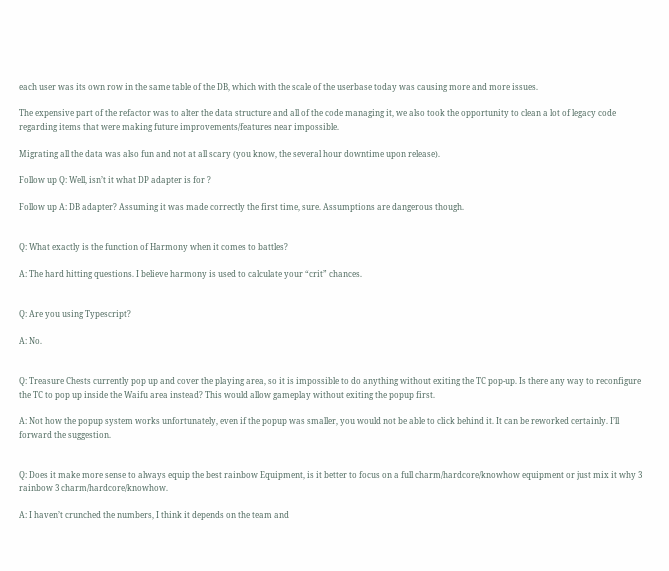each user was its own row in the same table of the DB, which with the scale of the userbase today was causing more and more issues.

The expensive part of the refactor was to alter the data structure and all of the code managing it, we also took the opportunity to clean a lot of legacy code regarding items that were making future improvements/features near impossible.

Migrating all the data was also fun and not at all scary (you know, the several hour downtime upon release).

Follow up Q: Well, isn’t it what DP adapter is for ?

Follow up A: DB adapter? Assuming it was made correctly the first time, sure. Assumptions are dangerous though.


Q: What exactly is the function of Harmony when it comes to battles?

A: The hard hitting questions. I believe harmony is used to calculate your “crit” chances.


Q: Are you using Typescript?

A: No.


Q: Treasure Chests currently pop up and cover the playing area, so it is impossible to do anything without exiting the TC pop-up. Is there any way to reconfigure the TC to pop up inside the Waifu area instead? This would allow gameplay without exiting the popup first.

A: Not how the popup system works unfortunately, even if the popup was smaller, you would not be able to click behind it. It can be reworked certainly. I’ll forward the suggestion.


Q: Does it make more sense to always equip the best rainbow Equipment, is it better to focus on a full charm/hardcore/knowhow equipment or just mix it why 3 rainbow 3 charm/hardcore/knowhow.

A: I haven’t crunched the numbers, I think it depends on the team and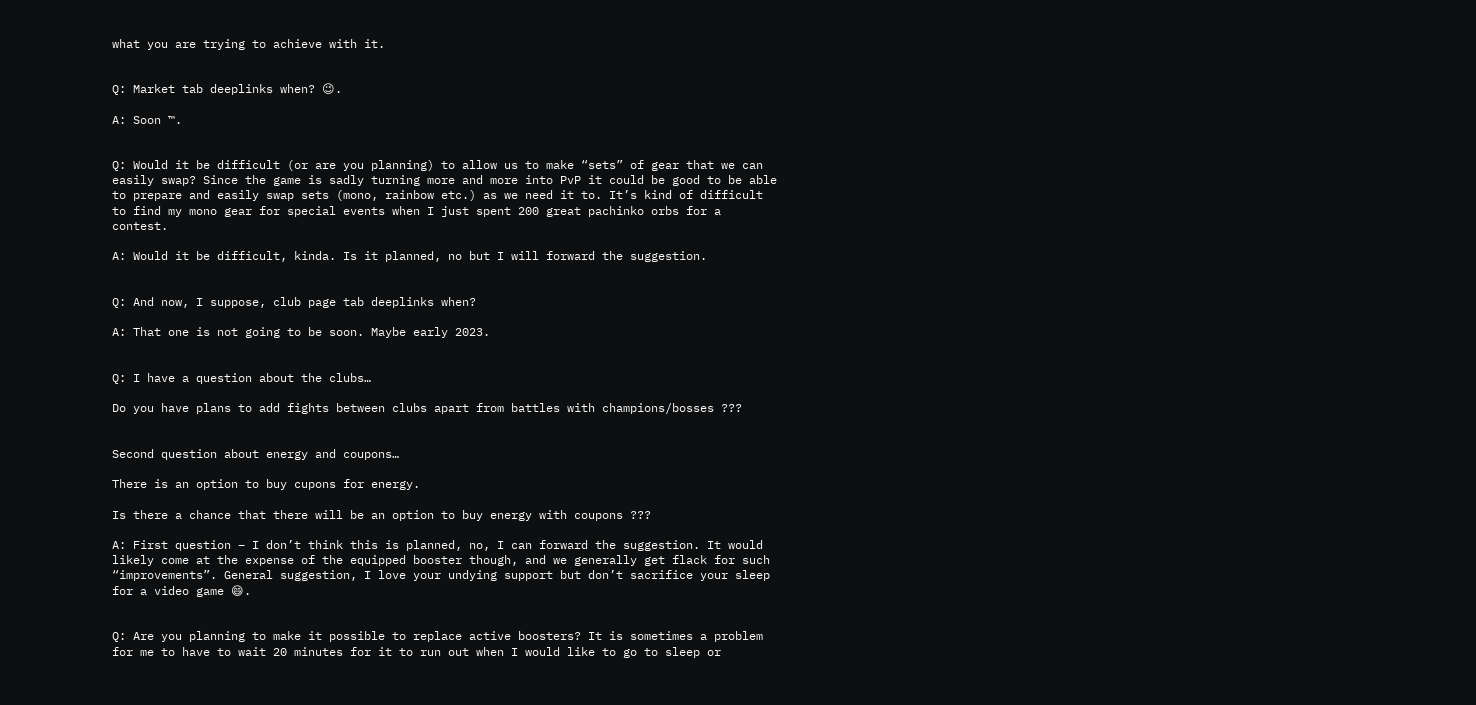what you are trying to achieve with it.


Q: Market tab deeplinks when? 😉.

A: Soon ™.


Q: Would it be difficult (or are you planning) to allow us to make “sets” of gear that we can easily swap? Since the game is sadly turning more and more into PvP it could be good to be able to prepare and easily swap sets (mono, rainbow etc.) as we need it to. It’s kind of difficult to find my mono gear for special events when I just spent 200 great pachinko orbs for a contest.

A: Would it be difficult, kinda. Is it planned, no but I will forward the suggestion.


Q: And now, I suppose, club page tab deeplinks when?

A: That one is not going to be soon. Maybe early 2023.


Q: I have a question about the clubs…

Do you have plans to add fights between clubs apart from battles with champions/bosses ???


Second question about energy and coupons…

There is an option to buy cupons for energy.

Is there a chance that there will be an option to buy energy with coupons ???

A: First question – I don’t think this is planned, no, I can forward the suggestion. It would likely come at the expense of the equipped booster though, and we generally get flack for such “improvements”. General suggestion, I love your undying support but don’t sacrifice your sleep for a video game 😄.


Q: Are you planning to make it possible to replace active boosters? It is sometimes a problem for me to have to wait 20 minutes for it to run out when I would like to go to sleep or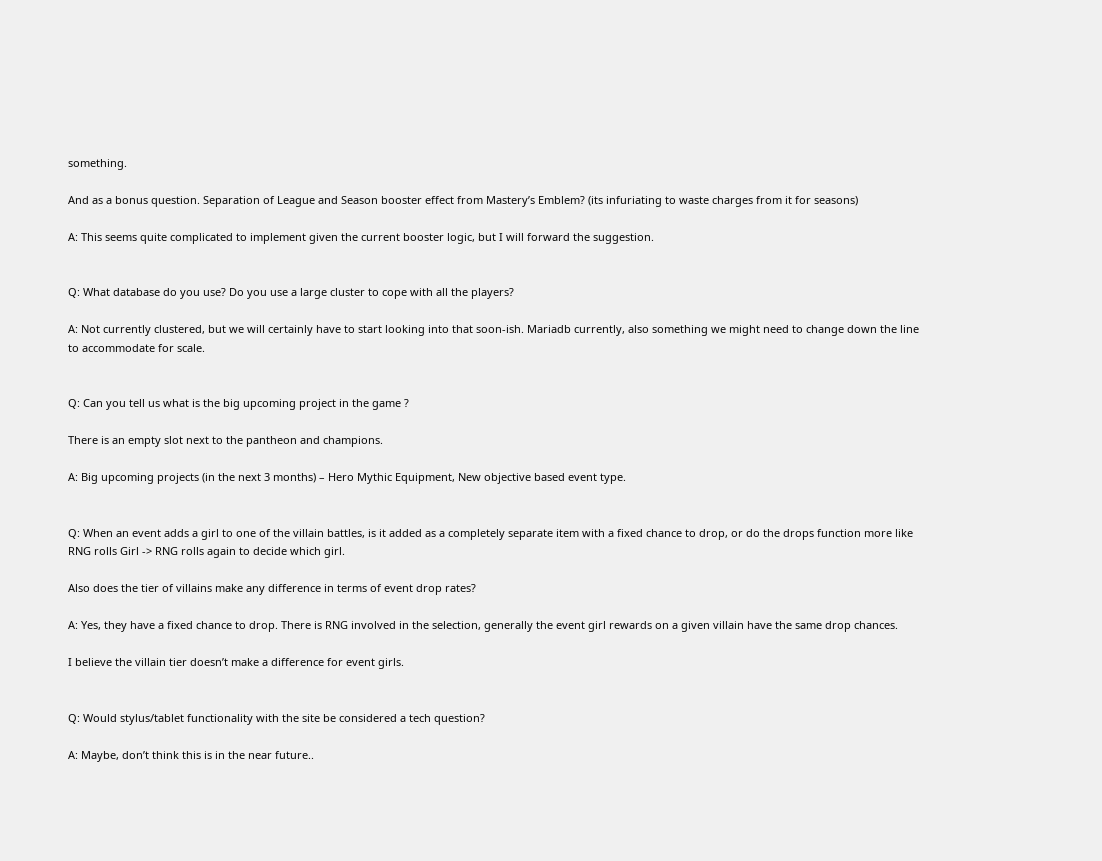something.

And as a bonus question. Separation of League and Season booster effect from Mastery’s Emblem? (its infuriating to waste charges from it for seasons)

A: This seems quite complicated to implement given the current booster logic, but I will forward the suggestion.


Q: What database do you use? Do you use a large cluster to cope with all the players?

A: Not currently clustered, but we will certainly have to start looking into that soon-ish. Mariadb currently, also something we might need to change down the line to accommodate for scale.


Q: Can you tell us what is the big upcoming project in the game ?

There is an empty slot next to the pantheon and champions.

A: Big upcoming projects (in the next 3 months) – Hero Mythic Equipment, New objective based event type.


Q: When an event adds a girl to one of the villain battles, is it added as a completely separate item with a fixed chance to drop, or do the drops function more like RNG rolls Girl -> RNG rolls again to decide which girl.

Also does the tier of villains make any difference in terms of event drop rates?

A: Yes, they have a fixed chance to drop. There is RNG involved in the selection, generally the event girl rewards on a given villain have the same drop chances.

I believe the villain tier doesn’t make a difference for event girls.


Q: Would stylus/tablet functionality with the site be considered a tech question?

A: Maybe, don’t think this is in the near future..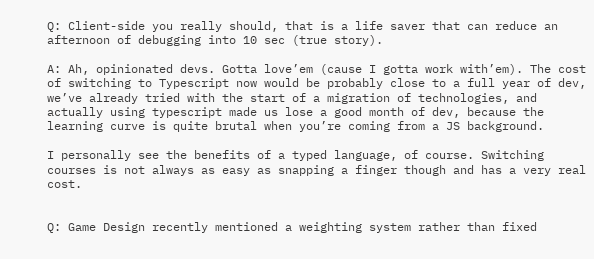Q: Client-side you really should, that is a life saver that can reduce an afternoon of debugging into 10 sec (true story).

A: Ah, opinionated devs. Gotta love’em (cause I gotta work with’em). The cost of switching to Typescript now would be probably close to a full year of dev, we’ve already tried with the start of a migration of technologies, and actually using typescript made us lose a good month of dev, because the learning curve is quite brutal when you’re coming from a JS background.

I personally see the benefits of a typed language, of course. Switching courses is not always as easy as snapping a finger though and has a very real cost.


Q: Game Design recently mentioned a weighting system rather than fixed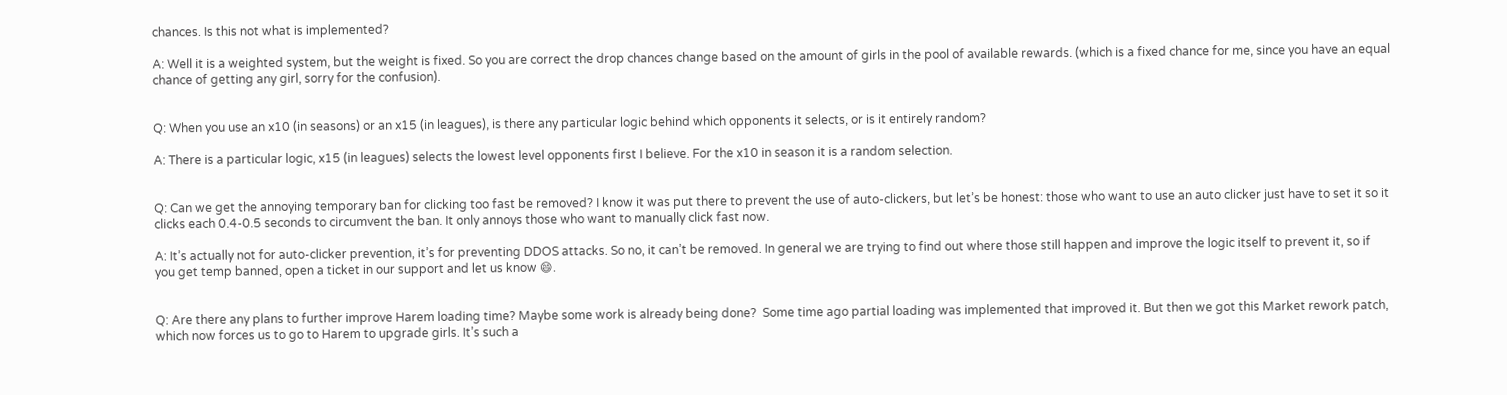chances. Is this not what is implemented?

A: Well it is a weighted system, but the weight is fixed. So you are correct the drop chances change based on the amount of girls in the pool of available rewards. (which is a fixed chance for me, since you have an equal chance of getting any girl, sorry for the confusion).


Q: When you use an x10 (in seasons) or an x15 (in leagues), is there any particular logic behind which opponents it selects, or is it entirely random?

A: There is a particular logic, x15 (in leagues) selects the lowest level opponents first I believe. For the x10 in season it is a random selection.


Q: Can we get the annoying temporary ban for clicking too fast be removed? I know it was put there to prevent the use of auto-clickers, but let’s be honest: those who want to use an auto clicker just have to set it so it clicks each 0.4-0.5 seconds to circumvent the ban. It only annoys those who want to manually click fast now.

A: It’s actually not for auto-clicker prevention, it’s for preventing DDOS attacks. So no, it can’t be removed. In general we are trying to find out where those still happen and improve the logic itself to prevent it, so if you get temp banned, open a ticket in our support and let us know 😄.


Q: Are there any plans to further improve Harem loading time? Maybe some work is already being done?  Some time ago partial loading was implemented that improved it. But then we got this Market rework patch, which now forces us to go to Harem to upgrade girls. It’s such a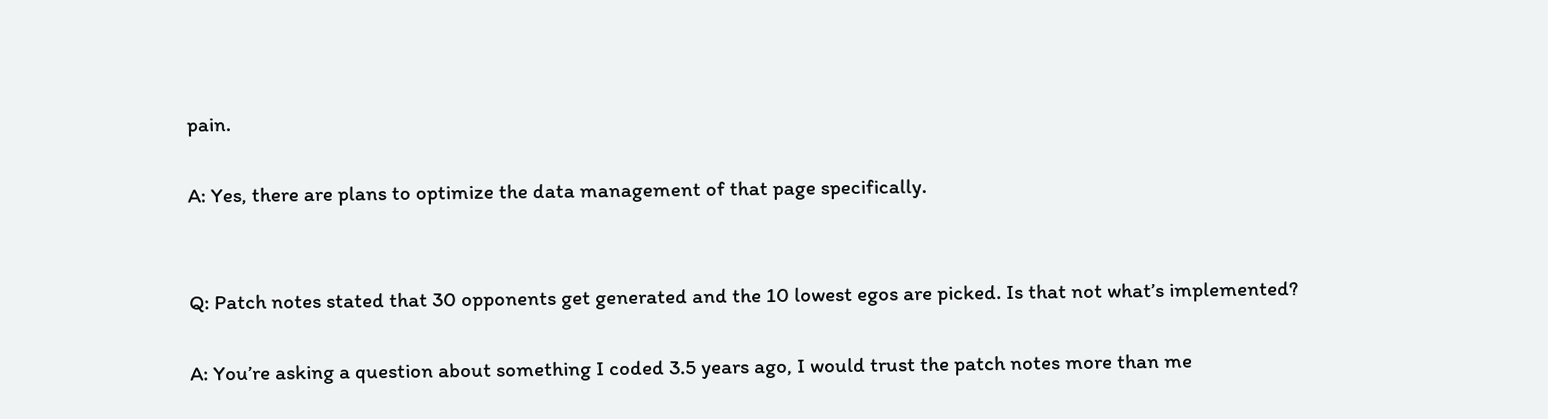pain.

A: Yes, there are plans to optimize the data management of that page specifically.


Q: Patch notes stated that 30 opponents get generated and the 10 lowest egos are picked. Is that not what’s implemented?

A: You’re asking a question about something I coded 3.5 years ago, I would trust the patch notes more than me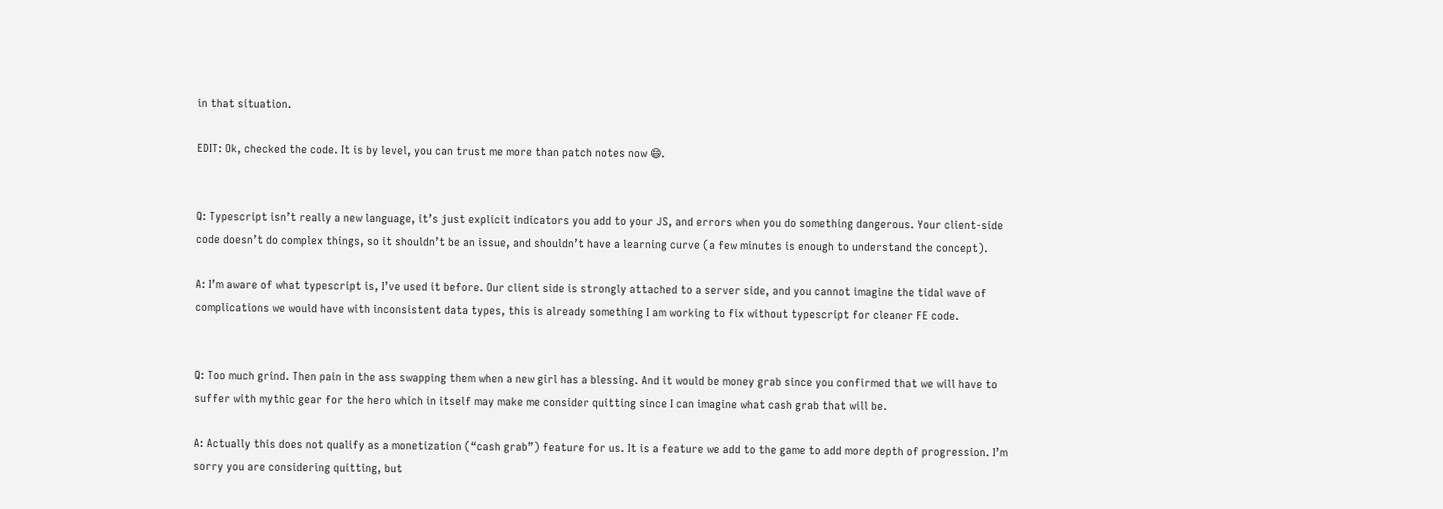in that situation.

EDIT: Ok, checked the code. It is by level, you can trust me more than patch notes now 😄.


Q: Typescript isn’t really a new language, it’s just explicit indicators you add to your JS, and errors when you do something dangerous. Your client-side code doesn’t do complex things, so it shouldn’t be an issue, and shouldn’t have a learning curve (a few minutes is enough to understand the concept).

A: I’m aware of what typescript is, I’ve used it before. Our client side is strongly attached to a server side, and you cannot imagine the tidal wave of complications we would have with inconsistent data types, this is already something I am working to fix without typescript for cleaner FE code.


Q: Too much grind. Then pain in the ass swapping them when a new girl has a blessing. And it would be money grab since you confirmed that we will have to suffer with mythic gear for the hero which in itself may make me consider quitting since I can imagine what cash grab that will be.

A: Actually this does not qualify as a monetization (“cash grab”) feature for us. It is a feature we add to the game to add more depth of progression. I’m sorry you are considering quitting, but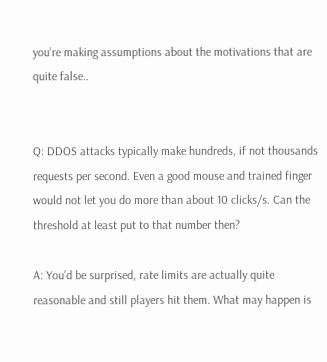you’re making assumptions about the motivations that are quite false..


Q: DDOS attacks typically make hundreds, if not thousands requests per second. Even a good mouse and trained finger would not let you do more than about 10 clicks/s. Can the threshold at least put to that number then?

A: You’d be surprised, rate limits are actually quite reasonable and still players hit them. What may happen is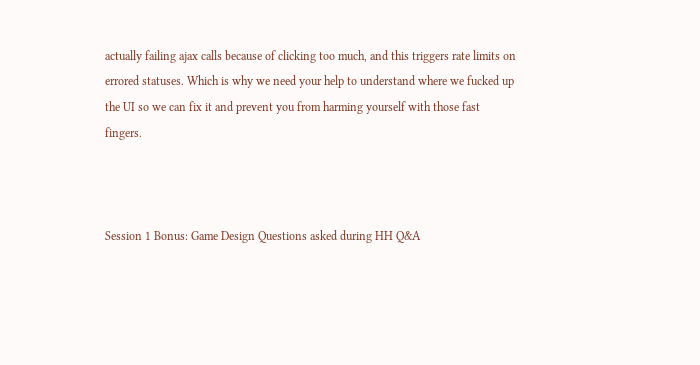actually failing ajax calls because of clicking too much, and this triggers rate limits on errored statuses. Which is why we need your help to understand where we fucked up the UI so we can fix it and prevent you from harming yourself with those fast fingers.



Session 1 Bonus: Game Design Questions asked during HH Q&A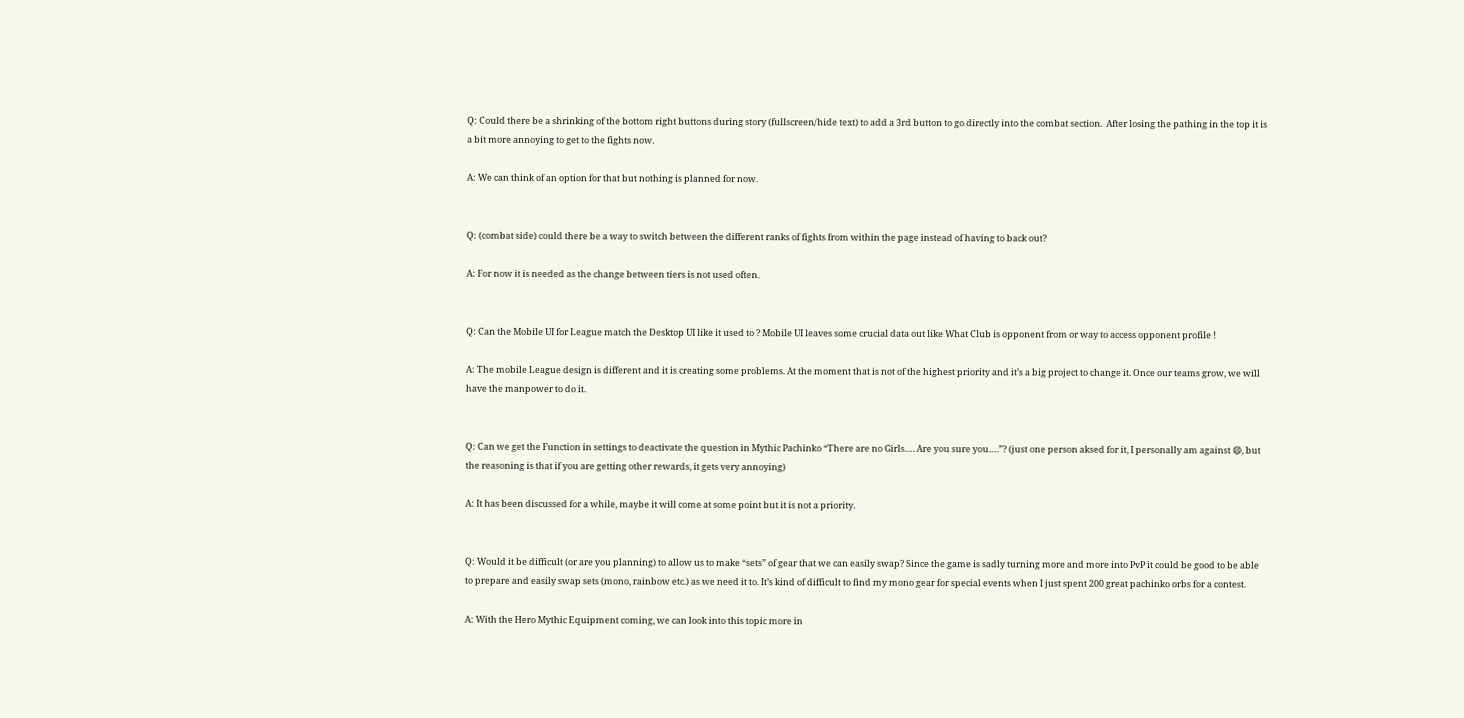Q: Could there be a shrinking of the bottom right buttons during story (fullscreen/hide text) to add a 3rd button to go directly into the combat section.  After losing the pathing in the top it is a bit more annoying to get to the fights now.

A: We can think of an option for that but nothing is planned for now.


Q: (combat side) could there be a way to switch between the different ranks of fights from within the page instead of having to back out?

A: For now it is needed as the change between tiers is not used often.


Q: Can the Mobile UI for League match the Desktop UI like it used to ? Mobile UI leaves some crucial data out like What Club is opponent from or way to access opponent profile !

A: The mobile League design is different and it is creating some problems. At the moment that is not of the highest priority and it’s a big project to change it. Once our teams grow, we will have the manpower to do it.


Q: Can we get the Function in settings to deactivate the question in Mythic Pachinko “There are no Girls…. Are you sure you….”? (just one person aksed for it, I personally am against 😄, but the reasoning is that if you are getting other rewards, it gets very annoying)

A: It has been discussed for a while, maybe it will come at some point but it is not a priority.


Q: Would it be difficult (or are you planning) to allow us to make “sets” of gear that we can easily swap? Since the game is sadly turning more and more into PvP it could be good to be able to prepare and easily swap sets (mono, rainbow etc.) as we need it to. It’s kind of difficult to find my mono gear for special events when I just spent 200 great pachinko orbs for a contest.

A: With the Hero Mythic Equipment coming, we can look into this topic more in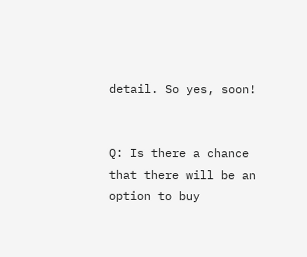detail. So yes, soon!


Q: Is there a chance that there will be an option to buy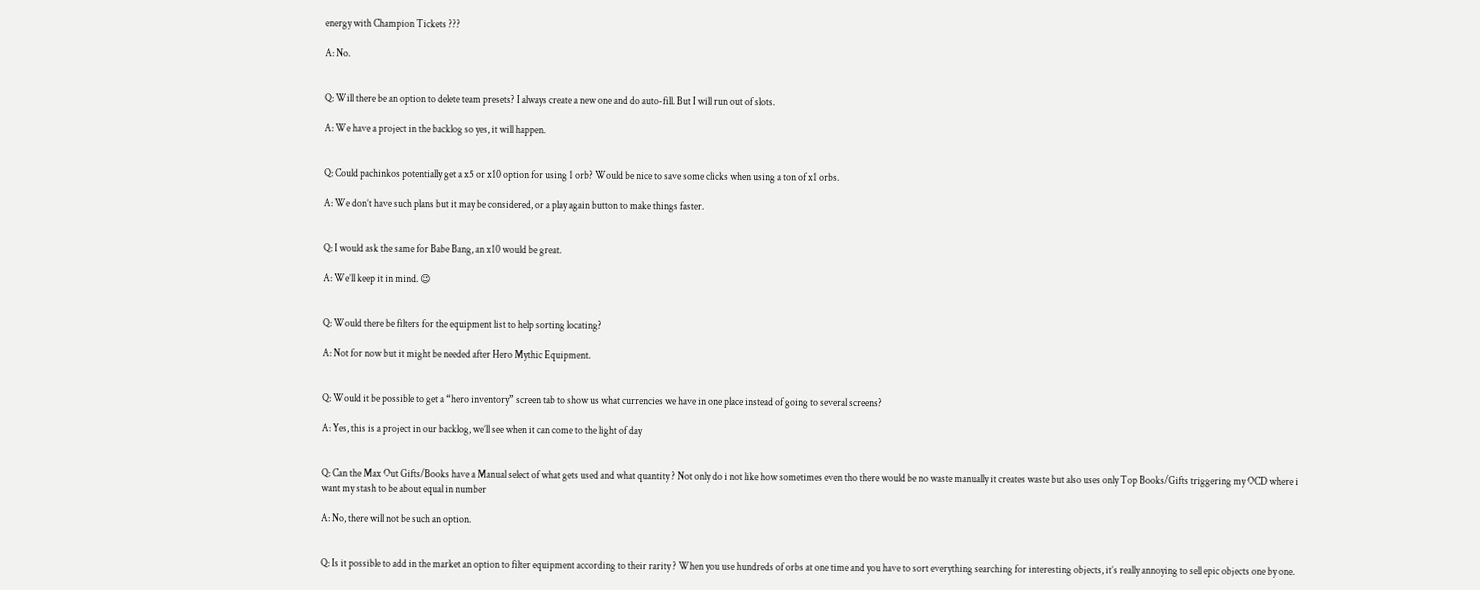energy with Champion Tickets ???

A: No.


Q: Will there be an option to delete team presets? I always create a new one and do auto-fill. But I will run out of slots.

A: We have a project in the backlog so yes, it will happen.


Q: Could pachinkos potentially get a x5 or x10 option for using 1 orb? Would be nice to save some clicks when using a ton of x1 orbs.

A: We don’t have such plans but it may be considered, or a play again button to make things faster.


Q: I would ask the same for Babe Bang, an x10 would be great.

A: We’ll keep it in mind. 😉


Q: Would there be filters for the equipment list to help sorting locating?

A: Not for now but it might be needed after Hero Mythic Equipment.


Q: Would it be possible to get a “hero inventory” screen tab to show us what currencies we have in one place instead of going to several screens?

A: Yes, this is a project in our backlog, we’ll see when it can come to the light of day


Q: Can the Max Out Gifts/Books have a Manual select of what gets used and what quantity ? Not only do i not like how sometimes even tho there would be no waste manually it creates waste but also uses only Top Books/Gifts triggering my OCD where i want my stash to be about equal in number

A: No, there will not be such an option.


Q: Is it possible to add in the market an option to filter equipment according to their rarity ? When you use hundreds of orbs at one time and you have to sort everything searching for interesting objects, it’s really annoying to sell epic objects one by one.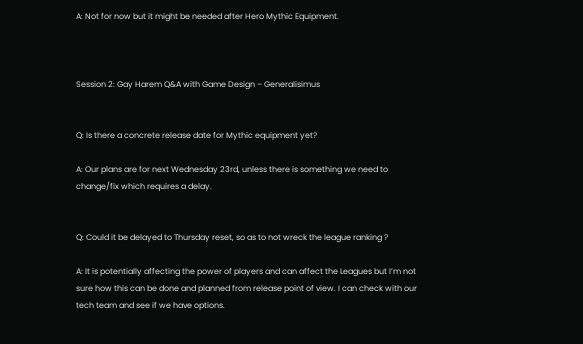A: Not for now but it might be needed after Hero Mythic Equipment.



Session 2: Gay Harem Q&A with Game Design – Generalisimus


Q: Is there a concrete release date for Mythic equipment yet?

A: Our plans are for next Wednesday 23rd, unless there is something we need to change/fix which requires a delay.


Q: Could it be delayed to Thursday reset, so as to not wreck the league ranking ?

A: It is potentially affecting the power of players and can affect the Leagues but I’m not sure how this can be done and planned from release point of view. I can check with our tech team and see if we have options.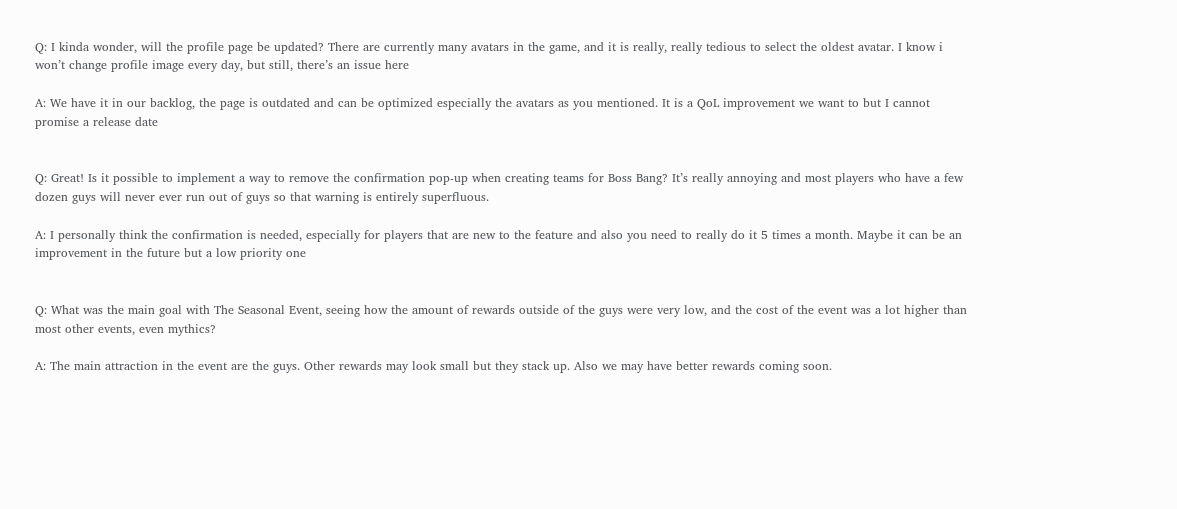Q: I kinda wonder, will the profile page be updated? There are currently many avatars in the game, and it is really, really tedious to select the oldest avatar. I know i won’t change profile image every day, but still, there’s an issue here

A: We have it in our backlog, the page is outdated and can be optimized especially the avatars as you mentioned. It is a QoL improvement we want to but I cannot promise a release date


Q: Great! Is it possible to implement a way to remove the confirmation pop-up when creating teams for Boss Bang? It’s really annoying and most players who have a few dozen guys will never ever run out of guys so that warning is entirely superfluous.

A: I personally think the confirmation is needed, especially for players that are new to the feature and also you need to really do it 5 times a month. Maybe it can be an improvement in the future but a low priority one


Q: What was the main goal with The Seasonal Event, seeing how the amount of rewards outside of the guys were very low, and the cost of the event was a lot higher than most other events, even mythics?

A: The main attraction in the event are the guys. Other rewards may look small but they stack up. Also we may have better rewards coming soon.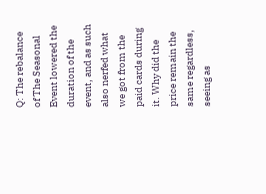Q: The rebalance of The Seasonal Event lowered the duration of the event, and as such also nerfed what we got from the paid cards during it. Why did the price remain the same regardless, seeing as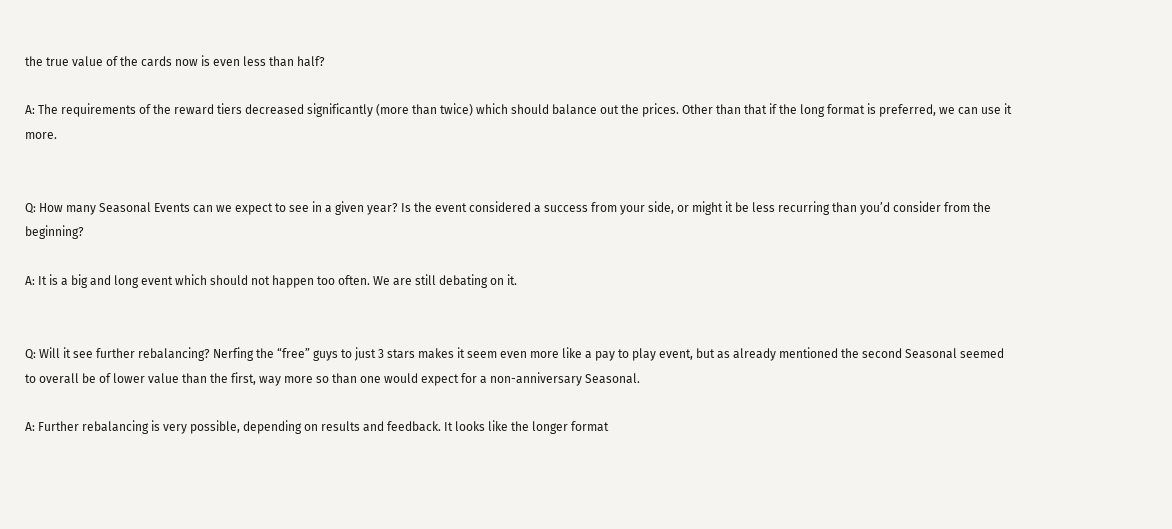the true value of the cards now is even less than half?

A: The requirements of the reward tiers decreased significantly (more than twice) which should balance out the prices. Other than that if the long format is preferred, we can use it more.


Q: How many Seasonal Events can we expect to see in a given year? Is the event considered a success from your side, or might it be less recurring than you’d consider from the beginning?

A: It is a big and long event which should not happen too often. We are still debating on it.


Q: Will it see further rebalancing? Nerfing the “free” guys to just 3 stars makes it seem even more like a pay to play event, but as already mentioned the second Seasonal seemed to overall be of lower value than the first, way more so than one would expect for a non-anniversary Seasonal.

A: Further rebalancing is very possible, depending on results and feedback. It looks like the longer format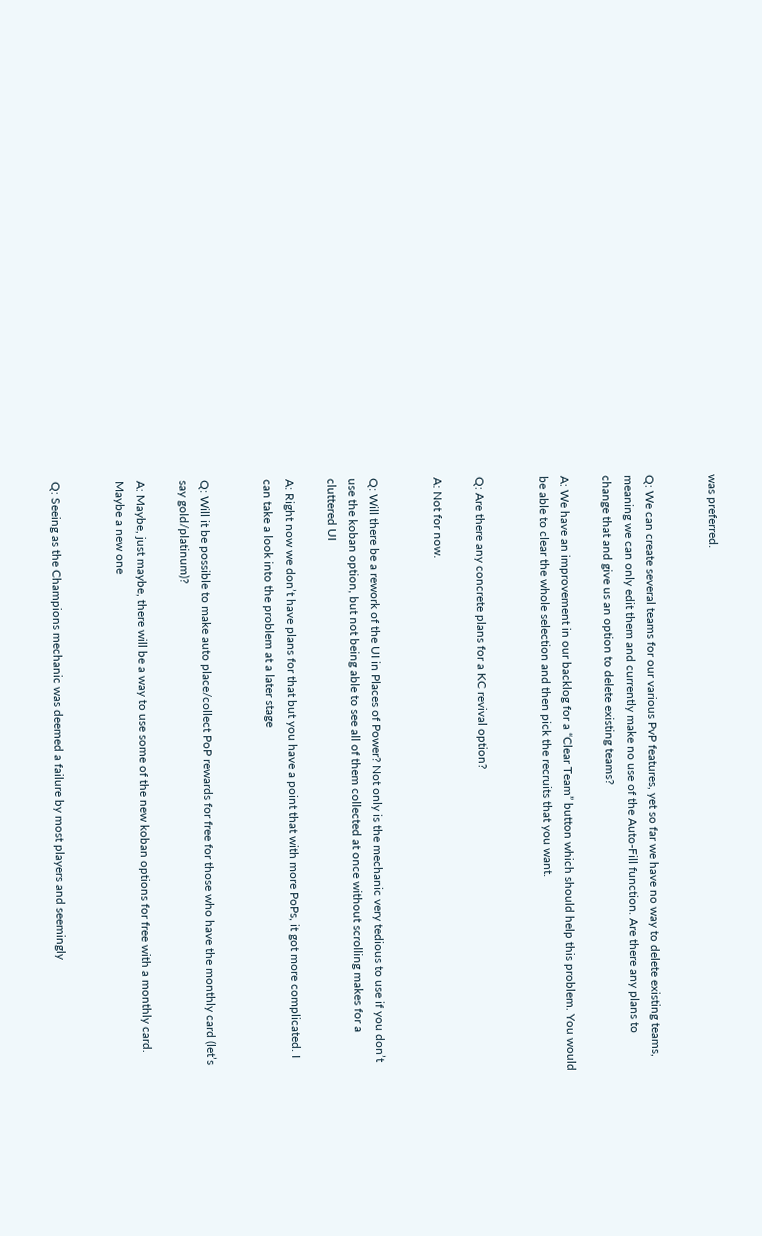was preferred.


Q: We can create several teams for our various PvP features, yet so far we have no way to delete existing teams, meaning we can only edit them and currently make no use of the Auto-Fill function. Are there any plans to change that and give us an option to delete existing teams?

A: We have an improvement in our backlog for a “Clear Team” button which should help this problem. You would be able to clear the whole selection and then pick the recruits that you want.


Q: Are there any concrete plans for a KC revival option?

A: Not for now.


Q: Will there be a rework of the UI in Places of Power? Not only is the mechanic very tedious to use if you don’t use the koban option, but not being able to see all of them collected at once without scrolling makes for a cluttered UI

A: Right now we don’t have plans for that but you have a point that with more PoPs, it got more complicated. I can take a look into the problem at a later stage


Q: Will it be possible to make auto place/collect PoP rewards for free for those who have the monthly card (let’s say gold/platinum)?

A: Maybe, just maybe, there will be a way to use some of the new koban options for free with a monthly card. Maybe a new one


Q: Seeing as the Champions mechanic was deemed a failure by most players and seemingly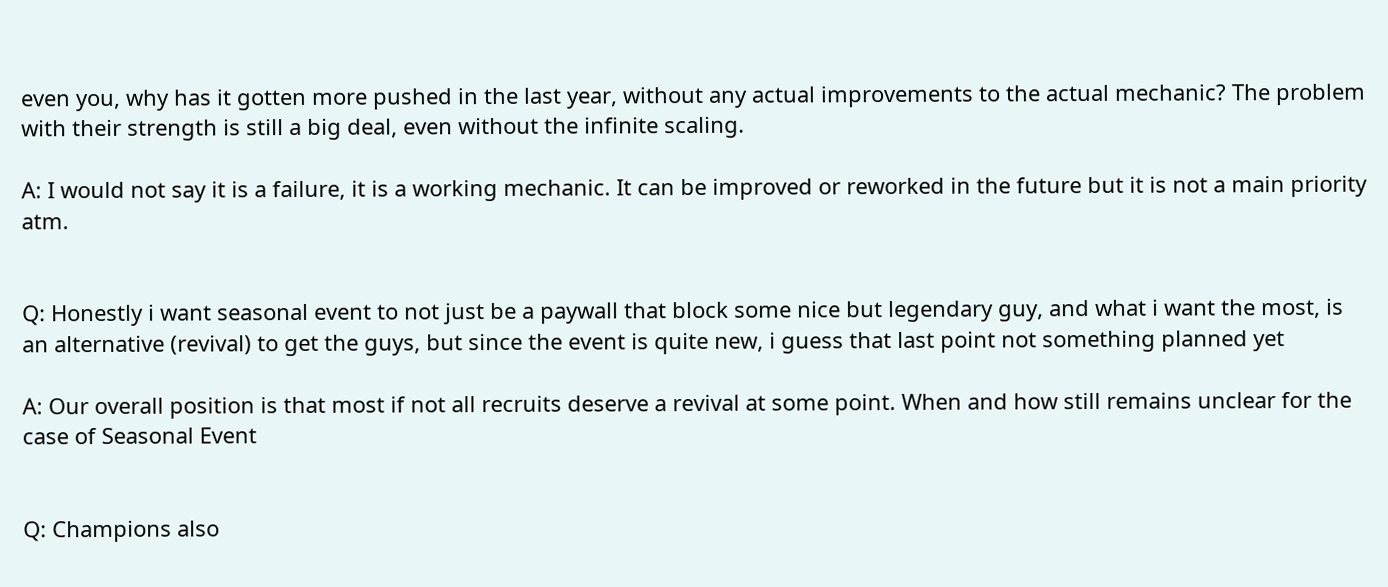even you, why has it gotten more pushed in the last year, without any actual improvements to the actual mechanic? The problem with their strength is still a big deal, even without the infinite scaling.

A: I would not say it is a failure, it is a working mechanic. It can be improved or reworked in the future but it is not a main priority atm.


Q: Honestly i want seasonal event to not just be a paywall that block some nice but legendary guy, and what i want the most, is an alternative (revival) to get the guys, but since the event is quite new, i guess that last point not something planned yet

A: Our overall position is that most if not all recruits deserve a revival at some point. When and how still remains unclear for the case of Seasonal Event


Q: Champions also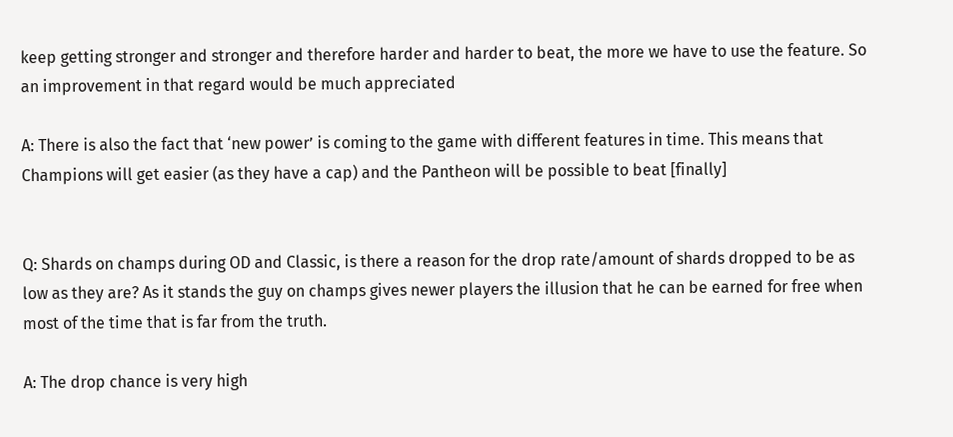keep getting stronger and stronger and therefore harder and harder to beat, the more we have to use the feature. So an improvement in that regard would be much appreciated

A: There is also the fact that ‘new power’ is coming to the game with different features in time. This means that Champions will get easier (as they have a cap) and the Pantheon will be possible to beat [finally]


Q: Shards on champs during OD and Classic, is there a reason for the drop rate/amount of shards dropped to be as low as they are? As it stands the guy on champs gives newer players the illusion that he can be earned for free when most of the time that is far from the truth.

A: The drop chance is very high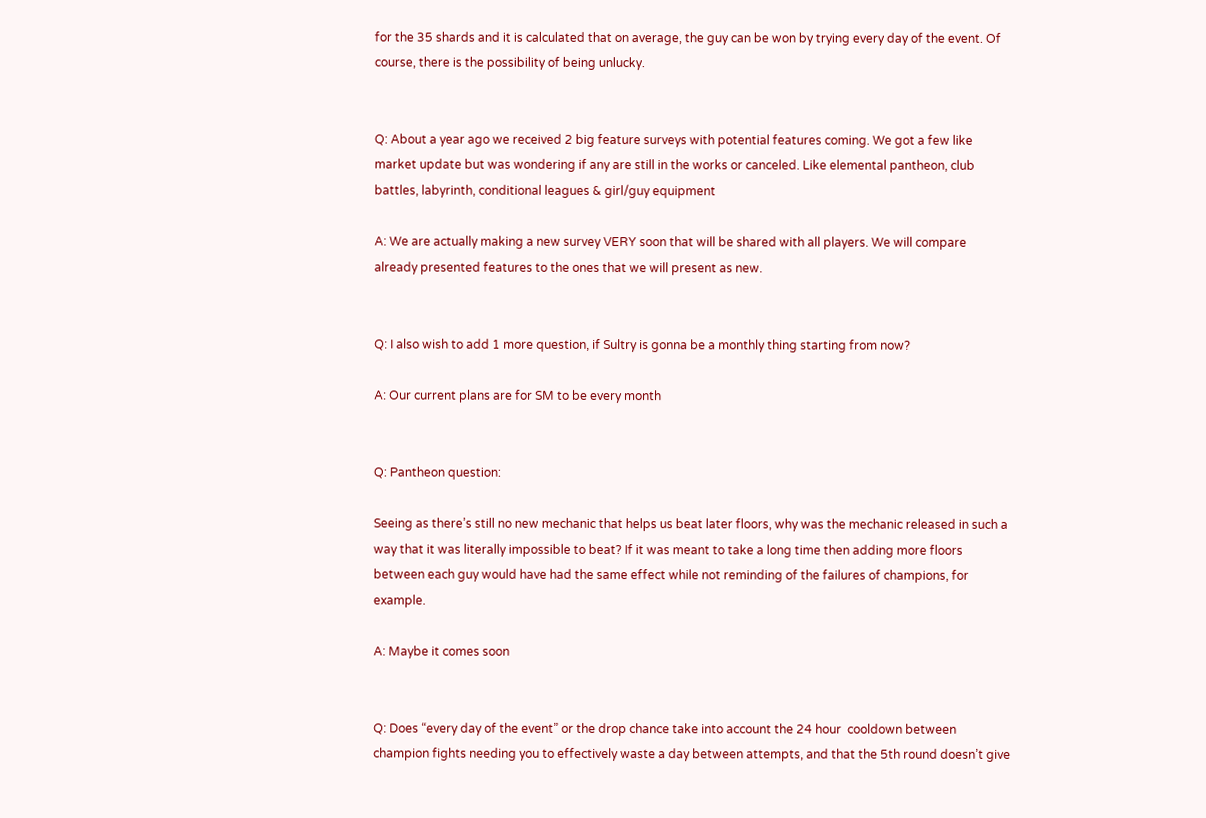for the 35 shards and it is calculated that on average, the guy can be won by trying every day of the event. Of course, there is the possibility of being unlucky.


Q: About a year ago we received 2 big feature surveys with potential features coming. We got a few like market update but was wondering if any are still in the works or canceled. Like elemental pantheon, club battles, labyrinth, conditional leagues & girl/guy equipment

A: We are actually making a new survey VERY soon that will be shared with all players. We will compare already presented features to the ones that we will present as new.


Q: I also wish to add 1 more question, if Sultry is gonna be a monthly thing starting from now?

A: Our current plans are for SM to be every month


Q: Pantheon question:

Seeing as there’s still no new mechanic that helps us beat later floors, why was the mechanic released in such a way that it was literally impossible to beat? If it was meant to take a long time then adding more floors between each guy would have had the same effect while not reminding of the failures of champions, for example.

A: Maybe it comes soon


Q: Does “every day of the event” or the drop chance take into account the 24 hour  cooldown between champion fights needing you to effectively waste a day between attempts, and that the 5th round doesn’t give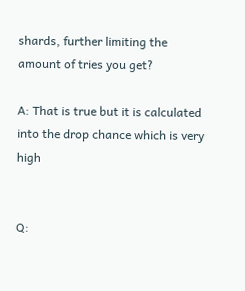shards, further limiting the amount of tries you get?

A: That is true but it is calculated into the drop chance which is very high


Q: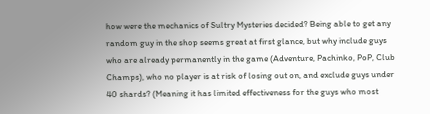how were the mechanics of Sultry Mysteries decided? Being able to get any random guy in the shop seems great at first glance, but why include guys who are already permanently in the game (Adventure, Pachinko, PoP, Club Champs), who no player is at risk of losing out on, and exclude guys under 40 shards? (Meaning it has limited effectiveness for the guys who most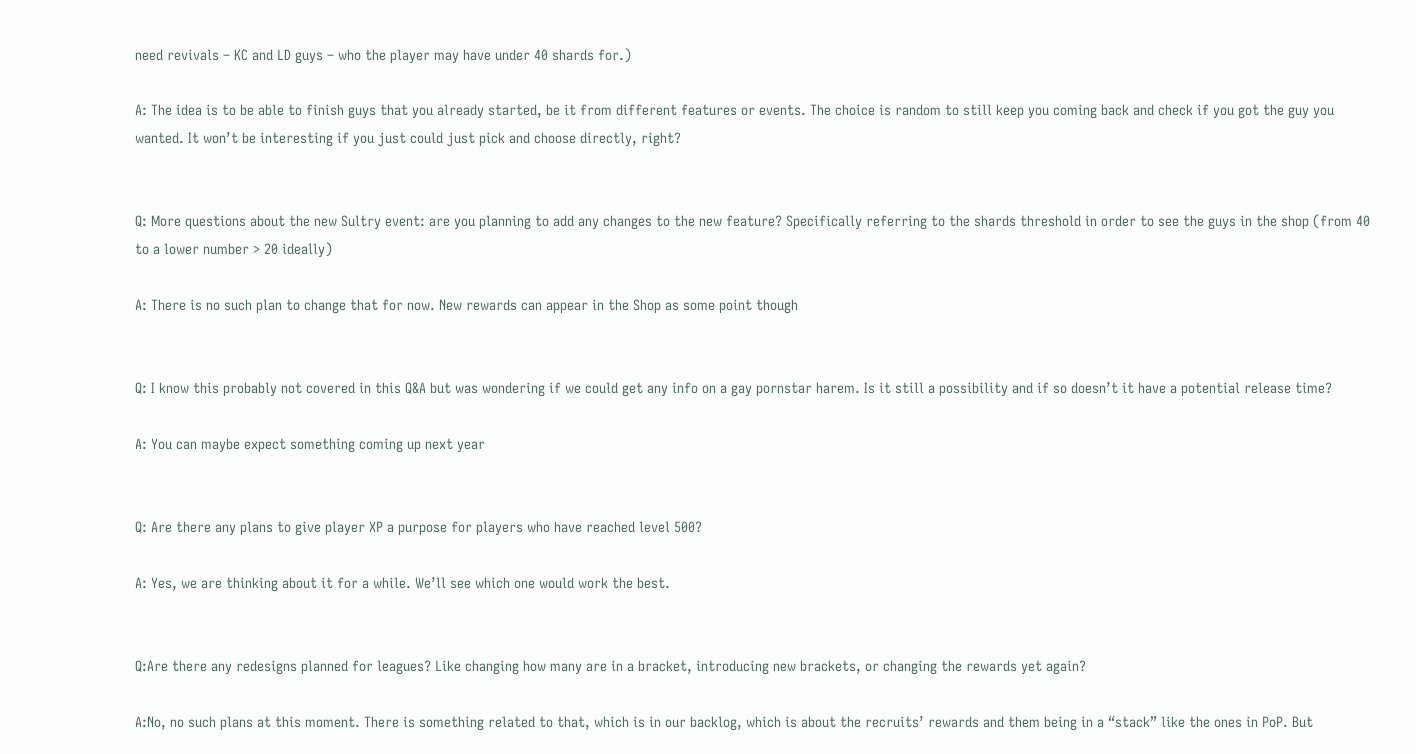need revivals – KC and LD guys – who the player may have under 40 shards for.)

A: The idea is to be able to finish guys that you already started, be it from different features or events. The choice is random to still keep you coming back and check if you got the guy you wanted. It won’t be interesting if you just could just pick and choose directly, right?


Q: More questions about the new Sultry event: are you planning to add any changes to the new feature? Specifically referring to the shards threshold in order to see the guys in the shop (from 40 to a lower number > 20 ideally)

A: There is no such plan to change that for now. New rewards can appear in the Shop as some point though


Q: I know this probably not covered in this Q&A but was wondering if we could get any info on a gay pornstar harem. Is it still a possibility and if so doesn’t it have a potential release time?

A: You can maybe expect something coming up next year


Q: Are there any plans to give player XP a purpose for players who have reached level 500?

A: Yes, we are thinking about it for a while. We’ll see which one would work the best.


Q:Are there any redesigns planned for leagues? Like changing how many are in a bracket, introducing new brackets, or changing the rewards yet again?

A:No, no such plans at this moment. There is something related to that, which is in our backlog, which is about the recruits’ rewards and them being in a “stack” like the ones in PoP. But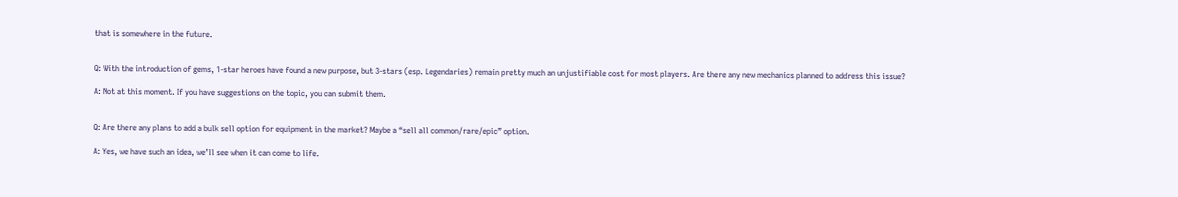that is somewhere in the future.


Q: With the introduction of gems, 1-star heroes have found a new purpose, but 3-stars (esp. Legendaries) remain pretty much an unjustifiable cost for most players. Are there any new mechanics planned to address this issue?

A: Not at this moment. If you have suggestions on the topic, you can submit them.


Q: Are there any plans to add a bulk sell option for equipment in the market? Maybe a “sell all common/rare/epic” option.

A: Yes, we have such an idea, we’ll see when it can come to life.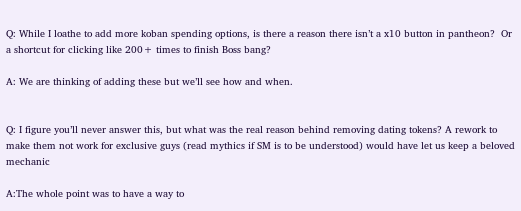Q: While I loathe to add more koban spending options, is there a reason there isn’t a x10 button in pantheon?  Or a shortcut for clicking like 200+ times to finish Boss bang?

A: We are thinking of adding these but we’ll see how and when.


Q: I figure you’ll never answer this, but what was the real reason behind removing dating tokens? A rework to make them not work for exclusive guys (read mythics if SM is to be understood) would have let us keep a beloved mechanic

A:The whole point was to have a way to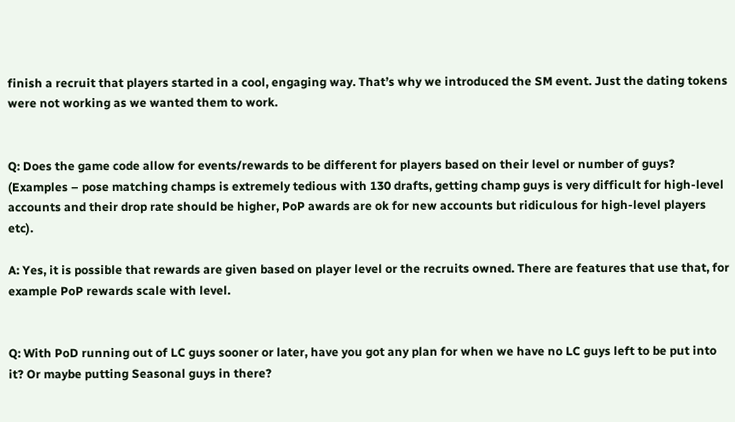finish a recruit that players started in a cool, engaging way. That’s why we introduced the SM event. Just the dating tokens were not working as we wanted them to work.


Q: Does the game code allow for events/rewards to be different for players based on their level or number of guys? (Examples – pose matching champs is extremely tedious with 130 drafts, getting champ guys is very difficult for high-level accounts and their drop rate should be higher, PoP awards are ok for new accounts but ridiculous for high-level players etc).

A: Yes, it is possible that rewards are given based on player level or the recruits owned. There are features that use that, for example PoP rewards scale with level.


Q: With PoD running out of LC guys sooner or later, have you got any plan for when we have no LC guys left to be put into it? Or maybe putting Seasonal guys in there?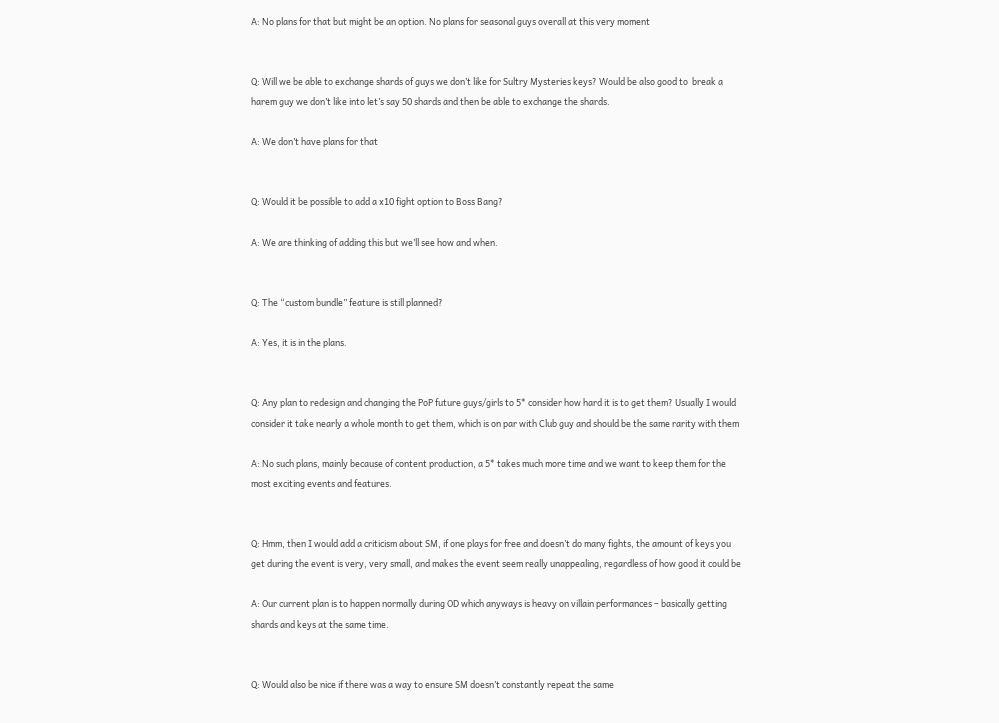A: No plans for that but might be an option. No plans for seasonal guys overall at this very moment


Q: Will we be able to exchange shards of guys we don’t like for Sultry Mysteries keys? Would be also good to  break a harem guy we don’t like into let’s say 50 shards and then be able to exchange the shards.

A: We don’t have plans for that


Q: Would it be possible to add a x10 fight option to Boss Bang?

A: We are thinking of adding this but we’ll see how and when.


Q: The “custom bundle” feature is still planned?

A: Yes, it is in the plans.


Q: Any plan to redesign and changing the PoP future guys/girls to 5* consider how hard it is to get them? Usually I would consider it take nearly a whole month to get them, which is on par with Club guy and should be the same rarity with them

A: No such plans, mainly because of content production, a 5* takes much more time and we want to keep them for the most exciting events and features.


Q: Hmm, then I would add a criticism about SM, if one plays for free and doesn’t do many fights, the amount of keys you get during the event is very, very small, and makes the event seem really unappealing, regardless of how good it could be

A: Our current plan is to happen normally during OD which anyways is heavy on villain performances – basically getting shards and keys at the same time.


Q: Would also be nice if there was a way to ensure SM doesn’t constantly repeat the same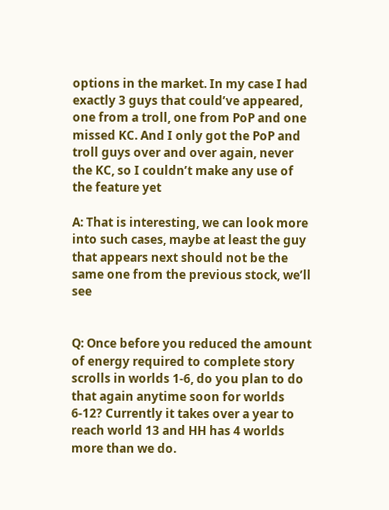options in the market. In my case I had exactly 3 guys that could’ve appeared, one from a troll, one from PoP and one missed KC. And I only got the PoP and troll guys over and over again, never the KC, so I couldn’t make any use of the feature yet

A: That is interesting, we can look more into such cases, maybe at least the guy that appears next should not be the same one from the previous stock, we’ll see


Q: Once before you reduced the amount of energy required to complete story scrolls in worlds 1-6, do you plan to do that again anytime soon for worlds 6-12? Currently it takes over a year to reach world 13 and HH has 4 worlds more than we do.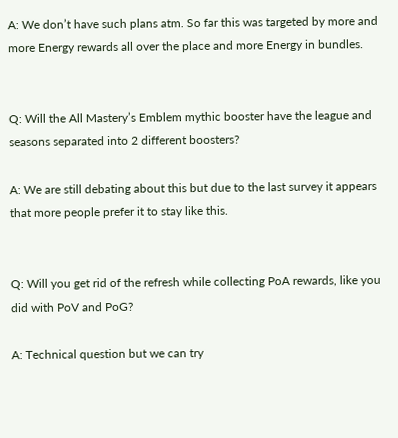A: We don’t have such plans atm. So far this was targeted by more and more Energy rewards all over the place and more Energy in bundles.


Q: Will the All Mastery’s Emblem mythic booster have the league and seasons separated into 2 different boosters?

A: We are still debating about this but due to the last survey it appears that more people prefer it to stay like this.


Q: Will you get rid of the refresh while collecting PoA rewards, like you did with PoV and PoG?

A: Technical question but we can try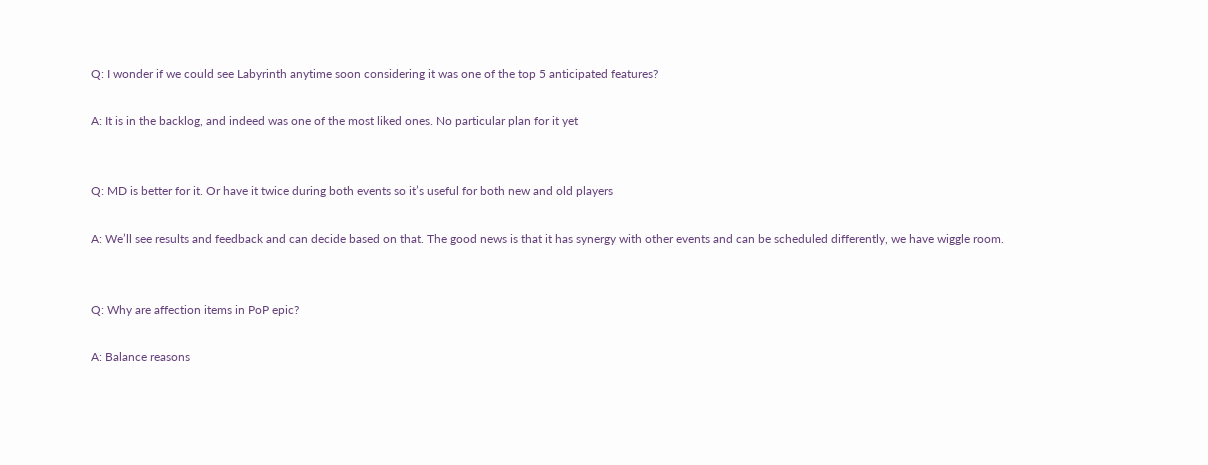Q: I wonder if we could see Labyrinth anytime soon considering it was one of the top 5 anticipated features?

A: It is in the backlog, and indeed was one of the most liked ones. No particular plan for it yet


Q: MD is better for it. Or have it twice during both events so it’s useful for both new and old players

A: We’ll see results and feedback and can decide based on that. The good news is that it has synergy with other events and can be scheduled differently, we have wiggle room.


Q: Why are affection items in PoP epic?

A: Balance reasons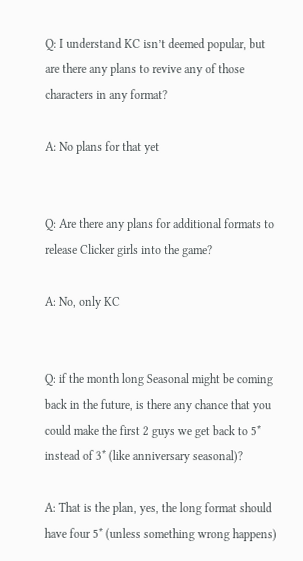Q: I understand KC isn’t deemed popular, but are there any plans to revive any of those characters in any format?

A: No plans for that yet


Q: Are there any plans for additional formats to release Clicker girls into the game?

A: No, only KC


Q: if the month long Seasonal might be coming back in the future, is there any chance that you could make the first 2 guys we get back to 5* instead of 3* (like anniversary seasonal)?

A: That is the plan, yes, the long format should have four 5* (unless something wrong happens)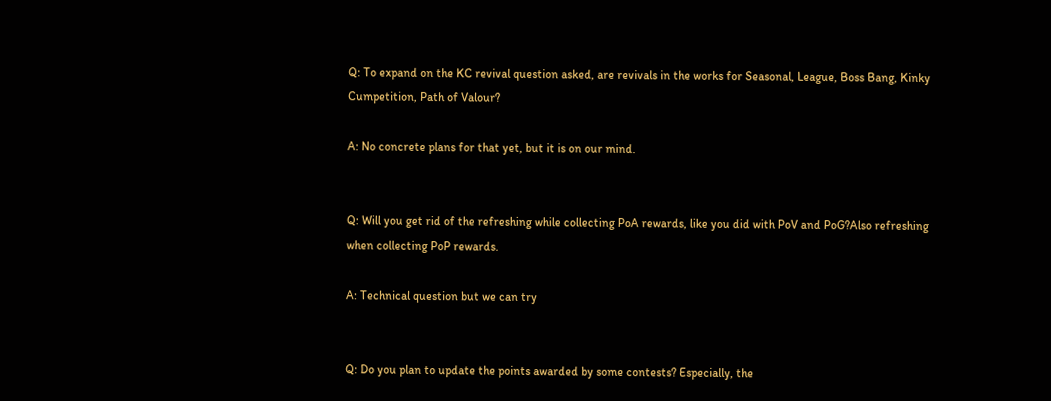Q: To expand on the KC revival question asked, are revivals in the works for Seasonal, League, Boss Bang, Kinky Cumpetition, Path of Valour?

A: No concrete plans for that yet, but it is on our mind.


Q: Will you get rid of the refreshing while collecting PoA rewards, like you did with PoV and PoG?Also refreshing when collecting PoP rewards.

A: Technical question but we can try


Q: Do you plan to update the points awarded by some contests? Especially, the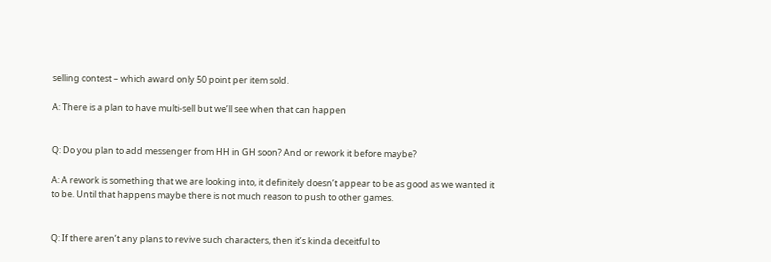selling contest – which award only 50 point per item sold.

A: There is a plan to have multi-sell but we’ll see when that can happen


Q: Do you plan to add messenger from HH in GH soon? And or rework it before maybe?

A: A rework is something that we are looking into, it definitely doesn’t appear to be as good as we wanted it to be. Until that happens maybe there is not much reason to push to other games.


Q: If there aren’t any plans to revive such characters, then it’s kinda deceitful to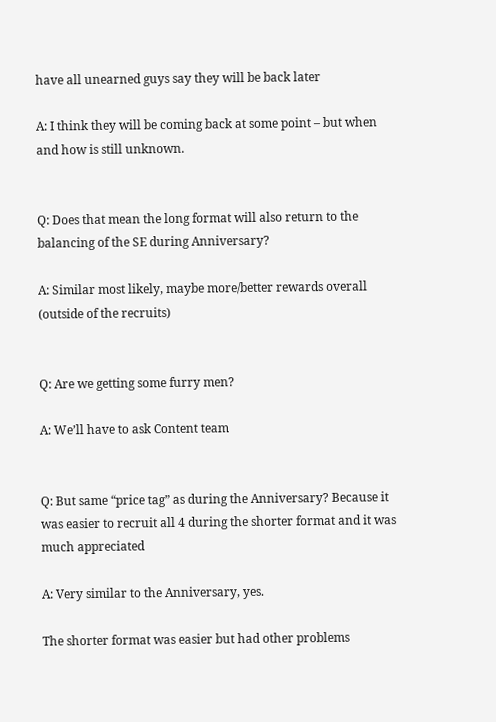have all unearned guys say they will be back later

A: I think they will be coming back at some point – but when and how is still unknown.


Q: Does that mean the long format will also return to the balancing of the SE during Anniversary?

A: Similar most likely, maybe more/better rewards overall (outside of the recruits)


Q: Are we getting some furry men?

A: We’ll have to ask Content team


Q: But same “price tag” as during the Anniversary? Because it was easier to recruit all 4 during the shorter format and it was much appreciated

A: Very similar to the Anniversary, yes.

The shorter format was easier but had other problems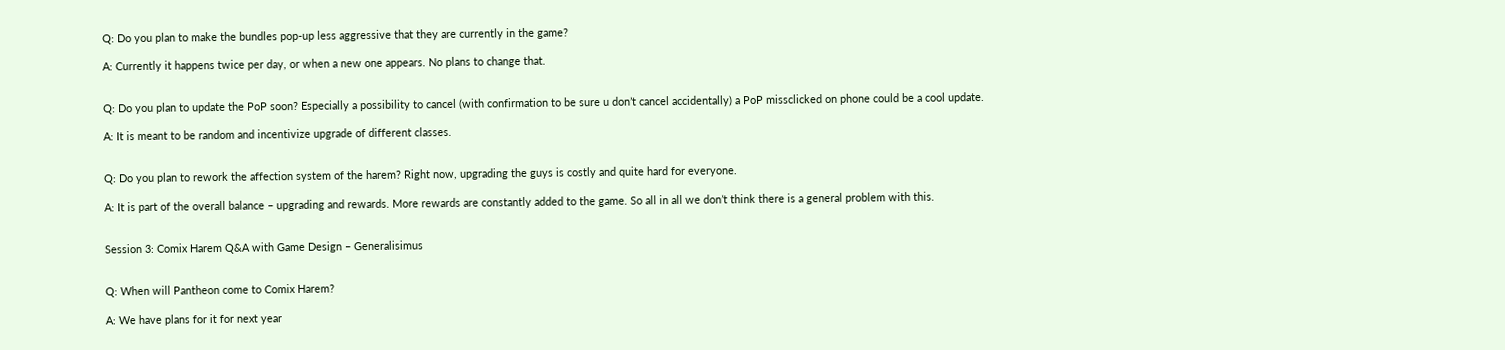Q: Do you plan to make the bundles pop-up less aggressive that they are currently in the game?

A: Currently it happens twice per day, or when a new one appears. No plans to change that.


Q: Do you plan to update the PoP soon? Especially a possibility to cancel (with confirmation to be sure u don’t cancel accidentally) a PoP missclicked on phone could be a cool update.

A: It is meant to be random and incentivize upgrade of different classes.


Q: Do you plan to rework the affection system of the harem? Right now, upgrading the guys is costly and quite hard for everyone.

A: It is part of the overall balance – upgrading and rewards. More rewards are constantly added to the game. So all in all we don’t think there is a general problem with this.


Session 3: Comix Harem Q&A with Game Design – Generalisimus


Q: When will Pantheon come to Comix Harem?

A: We have plans for it for next year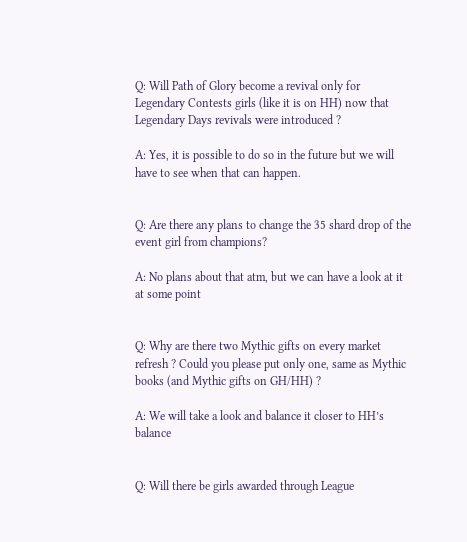Q: Will Path of Glory become a revival only for Legendary Contests girls (like it is on HH) now that Legendary Days revivals were introduced ?

A: Yes, it is possible to do so in the future but we will have to see when that can happen.


Q: Are there any plans to change the 35 shard drop of the event girl from champions?

A: No plans about that atm, but we can have a look at it at some point


Q: Why are there two Mythic gifts on every market refresh ? Could you please put only one, same as Mythic books (and Mythic gifts on GH/HH) ?

A: We will take a look and balance it closer to HH’s balance


Q: Will there be girls awarded through League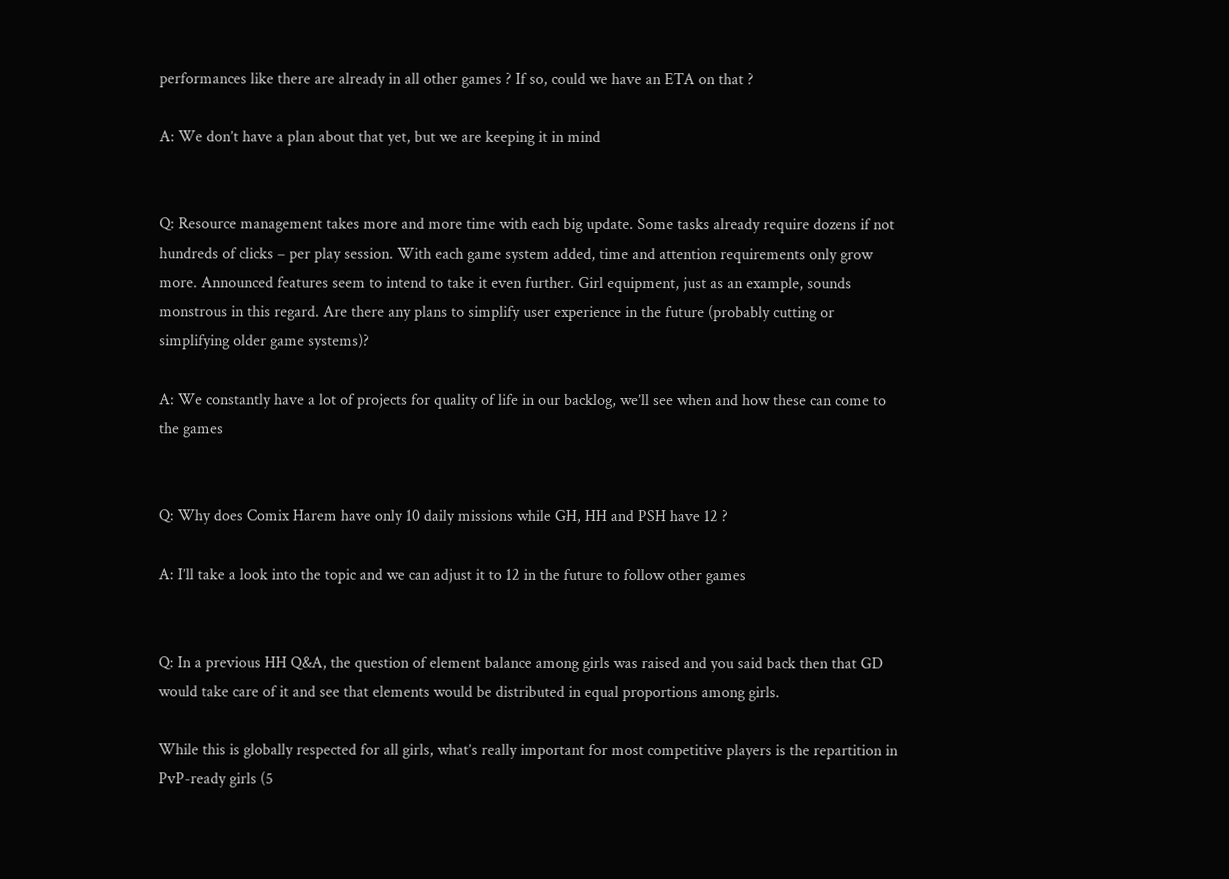performances like there are already in all other games ? If so, could we have an ETA on that ?

A: We don’t have a plan about that yet, but we are keeping it in mind


Q: Resource management takes more and more time with each big update. Some tasks already require dozens if not hundreds of clicks – per play session. With each game system added, time and attention requirements only grow more. Announced features seem to intend to take it even further. Girl equipment, just as an example, sounds monstrous in this regard. Are there any plans to simplify user experience in the future (probably cutting or simplifying older game systems)?

A: We constantly have a lot of projects for quality of life in our backlog, we’ll see when and how these can come to the games


Q: Why does Comix Harem have only 10 daily missions while GH, HH and PSH have 12 ?

A: I’ll take a look into the topic and we can adjust it to 12 in the future to follow other games


Q: In a previous HH Q&A, the question of element balance among girls was raised and you said back then that GD would take care of it and see that elements would be distributed in equal proportions among girls.

While this is globally respected for all girls, what’s really important for most competitive players is the repartition in PvP-ready girls (5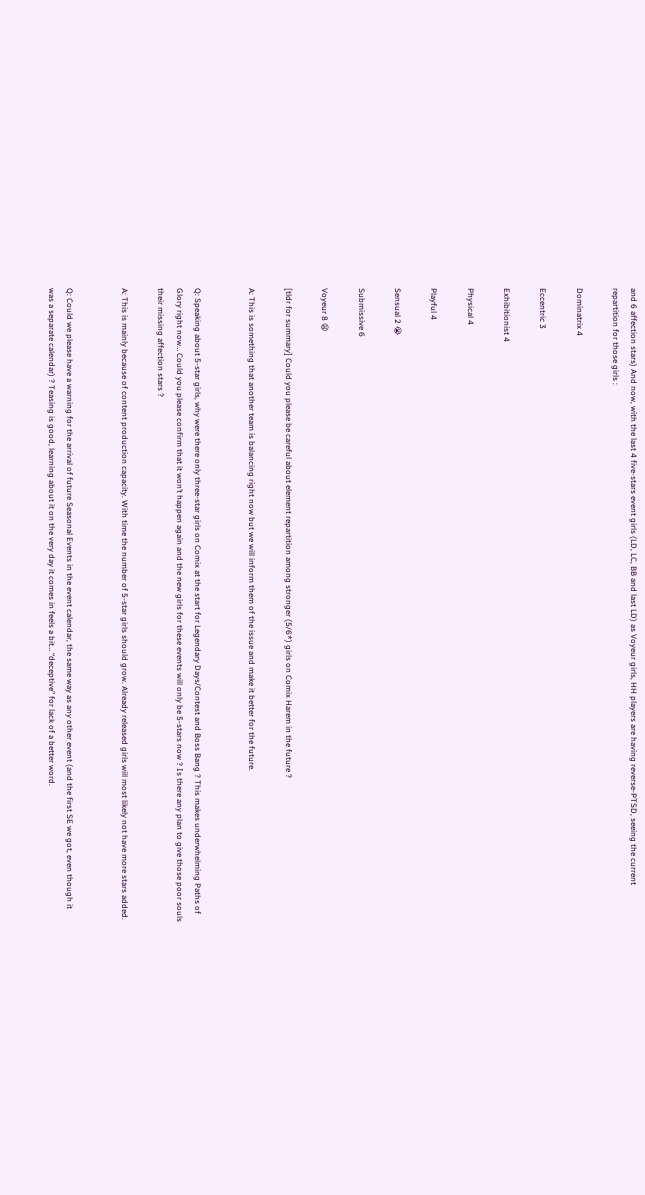and 6 affection stars) And now, with the last 4 five-stars event girls (LD, LC, BB and last LD) as Voyeur girls, HH players are having reverse-PTSD, seeing the current repartition for those girls :

Dominatrix 4

Eccentric 3

Exhibitionist 4

Physical 4

Playful 4

Sensual 2 😭

Submissive 6

Voyeur 8 😫

[tldr for summary] Could you please be careful about element repartition among stronger (5/6*) girls on Comix Harem in the future ?

A: This is something that another team is balancing right now but we will inform them of the issue and make it better for the future.


Q: Speaking about 5-star girls, why were there only three-star girls on Comix at the start for Legendary Days/Contest and Boss Bang ? This makes underwhelming Paths of Glory right now… Could you please confirm that it won’t happen again and the new girls for these events will only be 5-stars now ? Is there any plan to give those poor souls their missing affection stars ?

A: This is mainly because of content production capacity. With time the number of 5-star girls should grow. Already released girls will most likely not have more stars added.


Q: Could we please have a warning for the arrival of future Seasonal Events in the event calendar, the same way as any other event (and the first SE we got, even though it was a separate calendar) ? Teasing is good, learning about it on the very day it comes in feels a bit… “deceptive” for lack of a better word.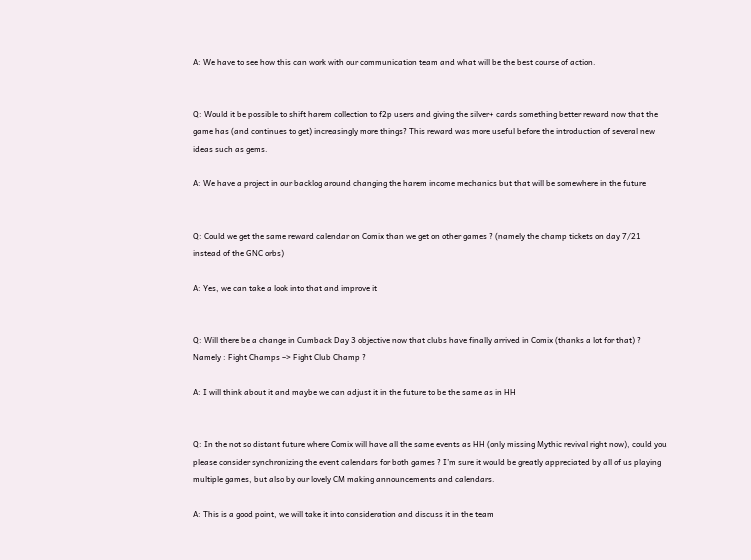A: We have to see how this can work with our communication team and what will be the best course of action.


Q: Would it be possible to shift harem collection to f2p users and giving the silver+ cards something better reward now that the game has (and continues to get) increasingly more things? This reward was more useful before the introduction of several new ideas such as gems.

A: We have a project in our backlog around changing the harem income mechanics but that will be somewhere in the future


Q: Could we get the same reward calendar on Comix than we get on other games ? (namely the champ tickets on day 7/21 instead of the GNC orbs)

A: Yes, we can take a look into that and improve it


Q: Will there be a change in Cumback Day 3 objective now that clubs have finally arrived in Comix (thanks a lot for that) ? Namely : Fight Champs –> Fight Club Champ ?

A: I will think about it and maybe we can adjust it in the future to be the same as in HH


Q: In the not so distant future where Comix will have all the same events as HH (only missing Mythic revival right now), could you please consider synchronizing the event calendars for both games ? I’m sure it would be greatly appreciated by all of us playing multiple games, but also by our lovely CM making announcements and calendars.

A: This is a good point, we will take it into consideration and discuss it in the team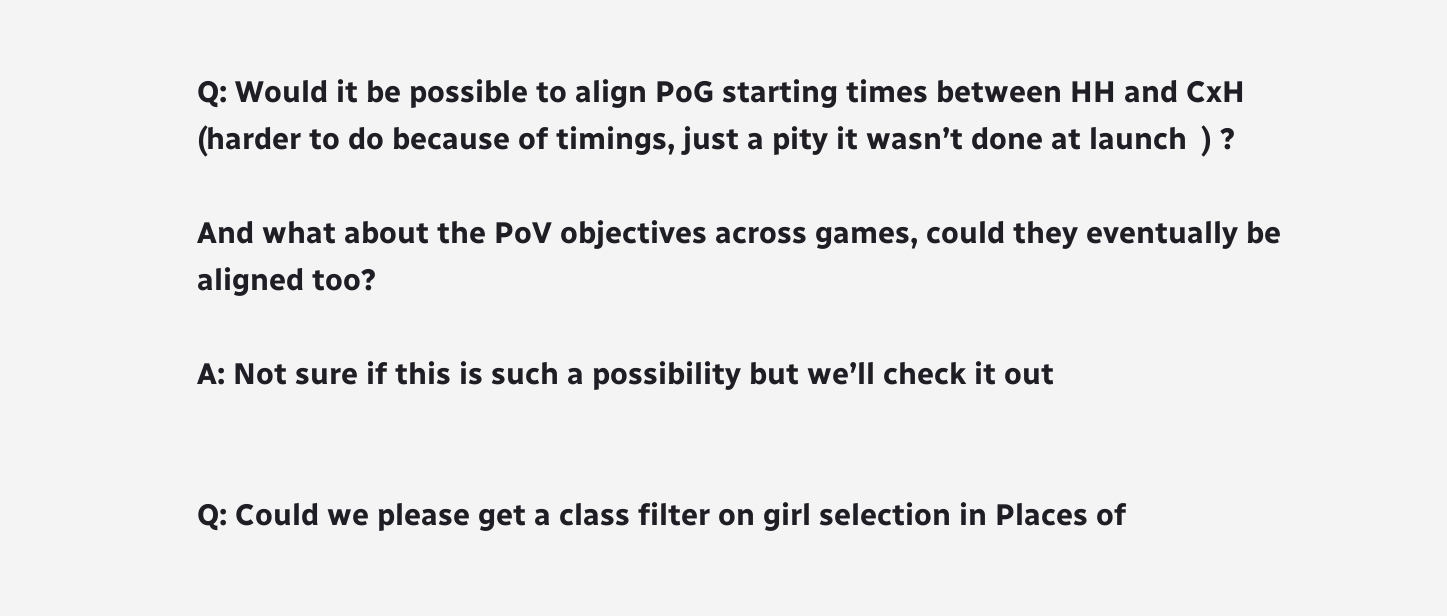Q: Would it be possible to align PoG starting times between HH and CxH (harder to do because of timings, just a pity it wasn’t done at launch  ) ?

And what about the PoV objectives across games, could they eventually be aligned too?

A: Not sure if this is such a possibility but we’ll check it out


Q: Could we please get a class filter on girl selection in Places of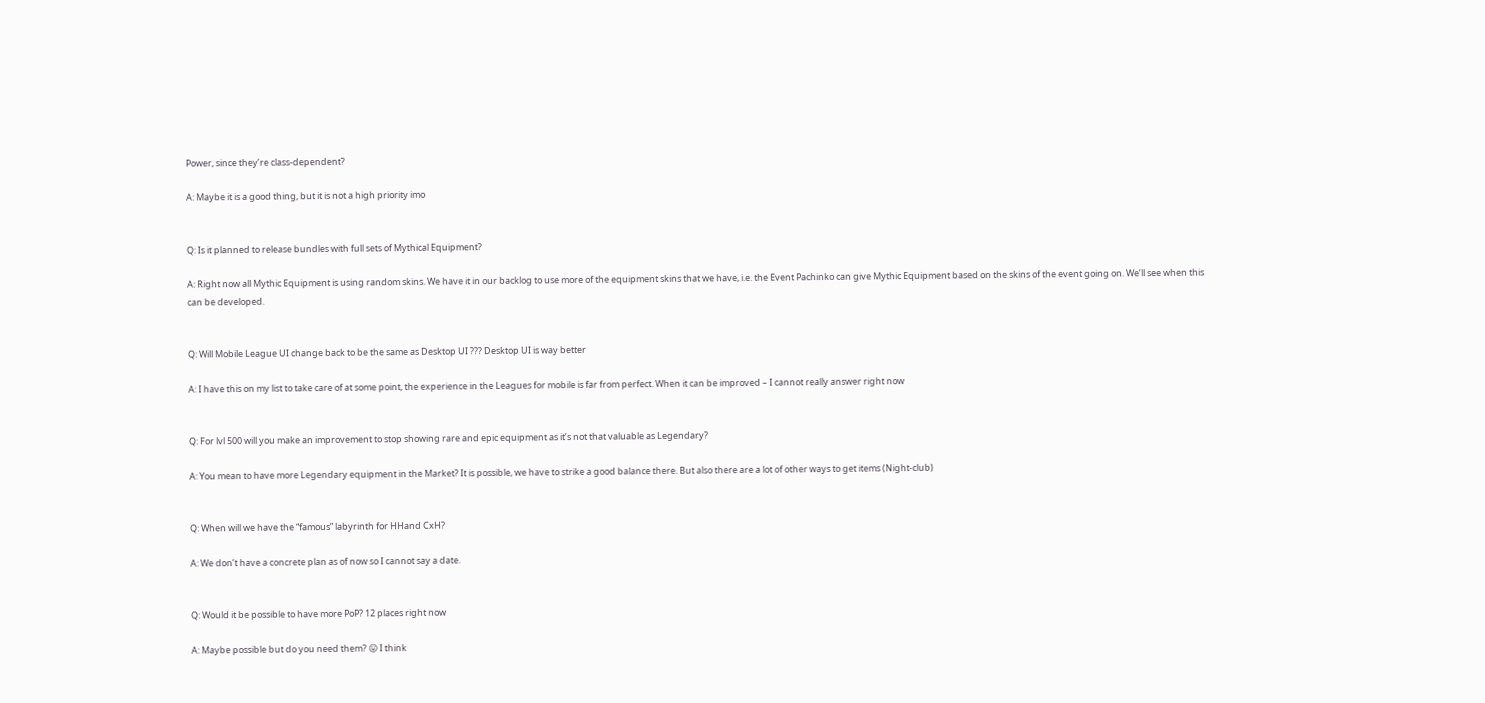Power, since they’re class-dependent?

A: Maybe it is a good thing, but it is not a high priority imo


Q: Is it planned to release bundles with full sets of Mythical Equipment?

A: Right now all Mythic Equipment is using random skins. We have it in our backlog to use more of the equipment skins that we have, i.e. the Event Pachinko can give Mythic Equipment based on the skins of the event going on. We’ll see when this can be developed.


Q: Will Mobile League UI change back to be the same as Desktop UI ??? Desktop UI is way better

A: I have this on my list to take care of at some point, the experience in the Leagues for mobile is far from perfect. When it can be improved – I cannot really answer right now


Q: For lvl 500 will you make an improvement to stop showing rare and epic equipment as it’s not that valuable as Legendary?

A: You mean to have more Legendary equipment in the Market? It is possible, we have to strike a good balance there. But also there are a lot of other ways to get items (Night-club)


Q: When will we have the “famous” labyrinth for HHand CxH?

A: We don’t have a concrete plan as of now so I cannot say a date.


Q: Would it be possible to have more PoP? 12 places right now

A: Maybe possible but do you need them? 😛 I think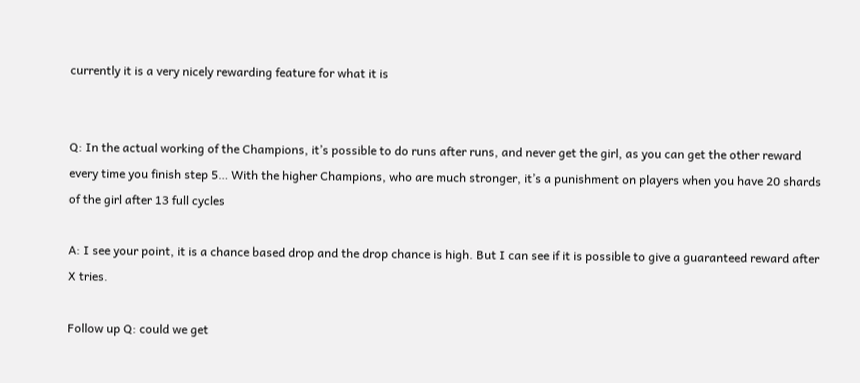currently it is a very nicely rewarding feature for what it is


Q: In the actual working of the Champions, it’s possible to do runs after runs, and never get the girl, as you can get the other reward every time you finish step 5… With the higher Champions, who are much stronger, it’s a punishment on players when you have 20 shards of the girl after 13 full cycles

A: I see your point, it is a chance based drop and the drop chance is high. But I can see if it is possible to give a guaranteed reward after X tries.

Follow up Q: could we get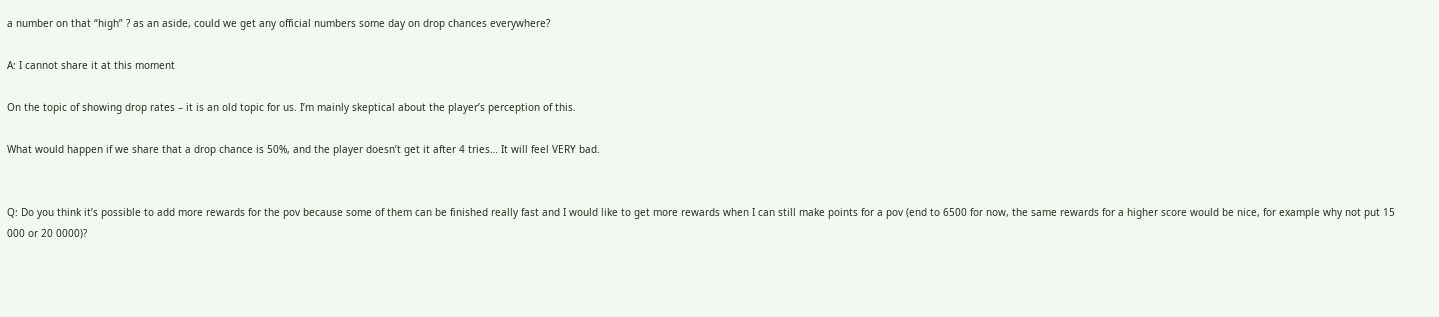a number on that “high” ? as an aside, could we get any official numbers some day on drop chances everywhere?

A: I cannot share it at this moment

On the topic of showing drop rates – it is an old topic for us. I’m mainly skeptical about the player’s perception of this.

What would happen if we share that a drop chance is 50%, and the player doesn’t get it after 4 tries… It will feel VERY bad.


Q: Do you think it’s possible to add more rewards for the pov because some of them can be finished really fast and I would like to get more rewards when I can still make points for a pov (end to 6500 for now, the same rewards for a higher score would be nice, for example why not put 15 000 or 20 0000)?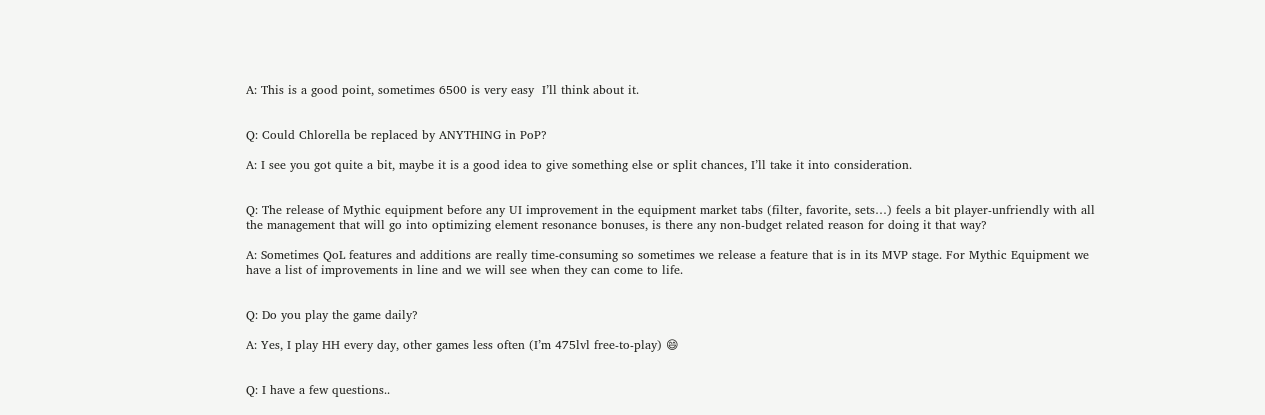A: This is a good point, sometimes 6500 is very easy  I’ll think about it.


Q: Could Chlorella be replaced by ANYTHING in PoP?

A: I see you got quite a bit, maybe it is a good idea to give something else or split chances, I’ll take it into consideration.


Q: The release of Mythic equipment before any UI improvement in the equipment market tabs (filter, favorite, sets…) feels a bit player-unfriendly with all the management that will go into optimizing element resonance bonuses, is there any non-budget related reason for doing it that way?

A: Sometimes QoL features and additions are really time-consuming so sometimes we release a feature that is in its MVP stage. For Mythic Equipment we have a list of improvements in line and we will see when they can come to life.


Q: Do you play the game daily?

A: Yes, I play HH every day, other games less often (I’m 475lvl free-to-play) 😄


Q: I have a few questions..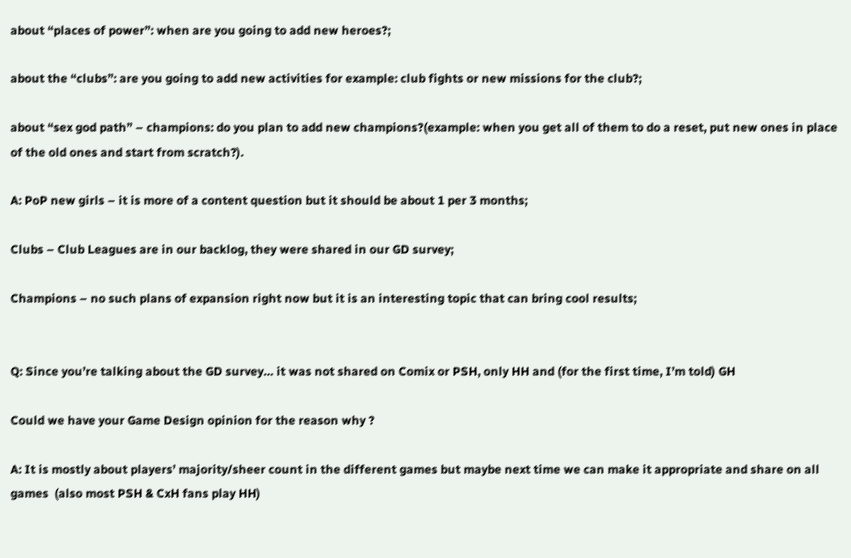about “places of power”: when are you going to add new heroes?;

about the “clubs”: are you going to add new activities for example: club fights or new missions for the club?;

about “sex god path” – champions: do you plan to add new champions?(example: when you get all of them to do a reset, put new ones in place of the old ones and start from scratch?).

A: PoP new girls – it is more of a content question but it should be about 1 per 3 months;

Clubs – Club Leagues are in our backlog, they were shared in our GD survey;

Champions – no such plans of expansion right now but it is an interesting topic that can bring cool results;


Q: Since you’re talking about the GD survey… it was not shared on Comix or PSH, only HH and (for the first time, I’m told) GH

Could we have your Game Design opinion for the reason why ?

A: It is mostly about players’ majority/sheer count in the different games but maybe next time we can make it appropriate and share on all games  (also most PSH & CxH fans play HH)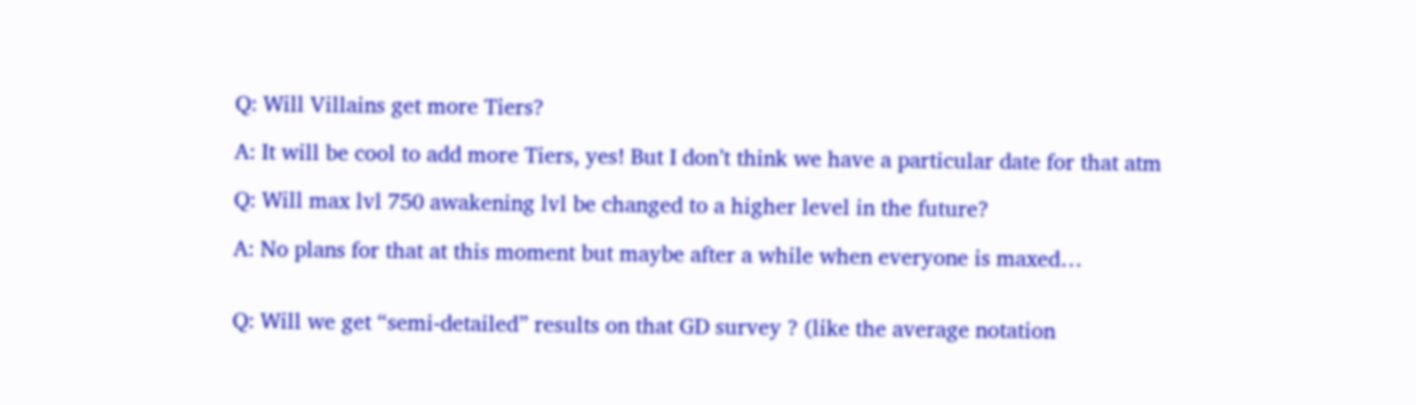Q: Will Villains get more Tiers?

A: It will be cool to add more Tiers, yes! But I don’t think we have a particular date for that atm

Q: Will max lvl 750 awakening lvl be changed to a higher level in the future?

A: No plans for that at this moment but maybe after a while when everyone is maxed…


Q: Will we get “semi-detailed” results on that GD survey ? (like the average notation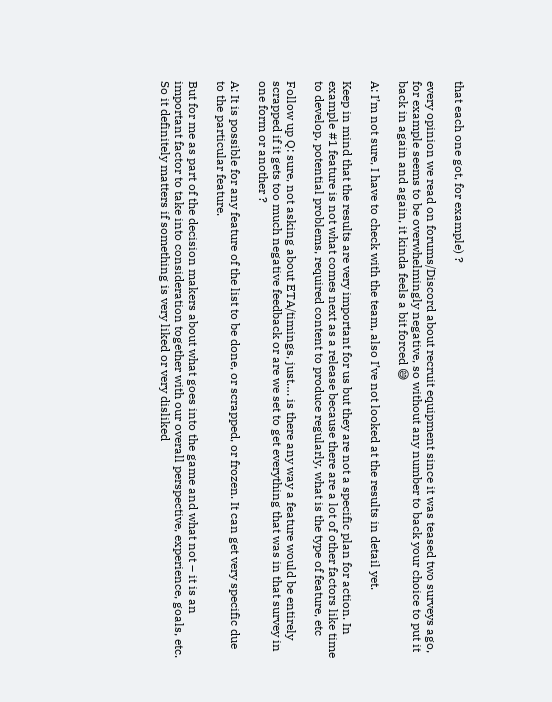that each one got, for example) ?

every opinion we read on forums/Discord about recruit equipment since it was teased two surveys ago, for example seems to be overwhelmingly negative, so without any number to back your choice to put it back in again and again, it kinda feels a bit forced 😅

A: I’m not sure, I have to check with the team, also I’ve not looked at the results in detail yet.

Keep in mind that the results are very important for us but they are not a specific plan for action. In example #1 feature is not what comes next as a release because there are a lot of other factors like time to develop, potential problems, required content to produce regularly, what is the type of feature, etc

Follow up Q: sure, not asking about ETA/timings, just…. is there any way a feature would be entirely scrapped if it gets too much negative feedback or are we set to get everything that was in that survey in one form or another ?

A: It is possible for any feature of the list to be done, or scrapped, or frozen. It can get very specific due to the particular feature.

But for me as part of the decision makers about what goes into the game and what not – it is an important factor to take into consideration together with our overall perspective, experience, goals, etc. So it definitely matters if something is very liked or very disliked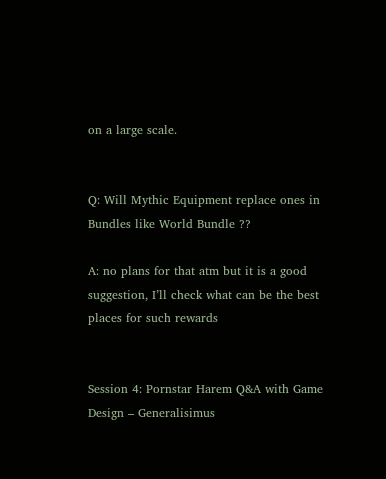on a large scale.


Q: Will Mythic Equipment replace ones in Bundles like World Bundle ??

A: no plans for that atm but it is a good suggestion, I’ll check what can be the best places for such rewards


Session 4: Pornstar Harem Q&A with Game Design – Generalisimus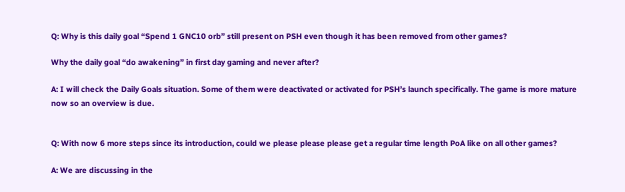Q: Why is this daily goal “Spend 1 GNC10 orb” still present on PSH even though it has been removed from other games?

Why the daily goal “do awakening” in first day gaming and never after?

A: I will check the Daily Goals situation. Some of them were deactivated or activated for PSH’s launch specifically. The game is more mature now so an overview is due.


Q: With now 6 more steps since its introduction, could we please please please get a regular time length PoA like on all other games?

A: We are discussing in the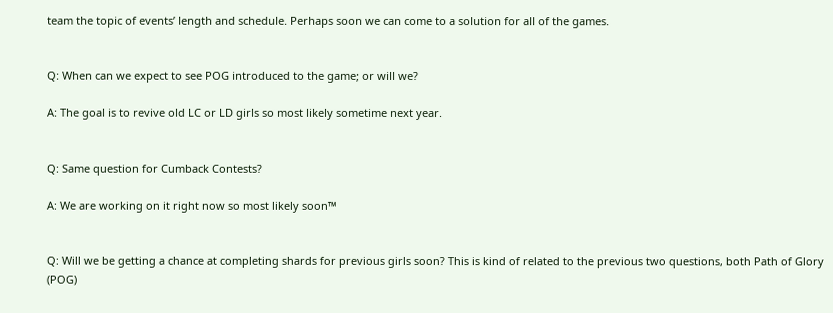team the topic of events’ length and schedule. Perhaps soon we can come to a solution for all of the games.


Q: When can we expect to see POG introduced to the game; or will we?

A: The goal is to revive old LC or LD girls so most likely sometime next year.


Q: Same question for Cumback Contests?

A: We are working on it right now so most likely soon™


Q: Will we be getting a chance at completing shards for previous girls soon? This is kind of related to the previous two questions, both Path of Glory (POG)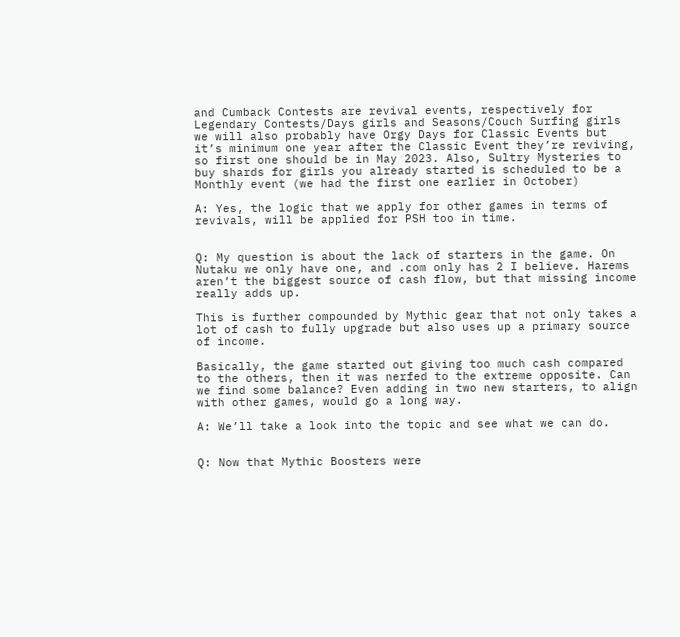and Cumback Contests are revival events, respectively for Legendary Contests/Days girls and Seasons/Couch Surfing girls we will also probably have Orgy Days for Classic Events but it’s minimum one year after the Classic Event they’re reviving, so first one should be in May 2023. Also, Sultry Mysteries to buy shards for girls you already started is scheduled to be a Monthly event (we had the first one earlier in October)

A: Yes, the logic that we apply for other games in terms of revivals, will be applied for PSH too in time.


Q: My question is about the lack of starters in the game. On Nutaku we only have one, and .com only has 2 I believe. Harems aren’t the biggest source of cash flow, but that missing income really adds up.

This is further compounded by Mythic gear that not only takes a lot of cash to fully upgrade but also uses up a primary source of income.

Basically, the game started out giving too much cash compared to the others, then it was nerfed to the extreme opposite. Can we find some balance? Even adding in two new starters, to align with other games, would go a long way.

A: We’ll take a look into the topic and see what we can do.


Q: Now that Mythic Boosters were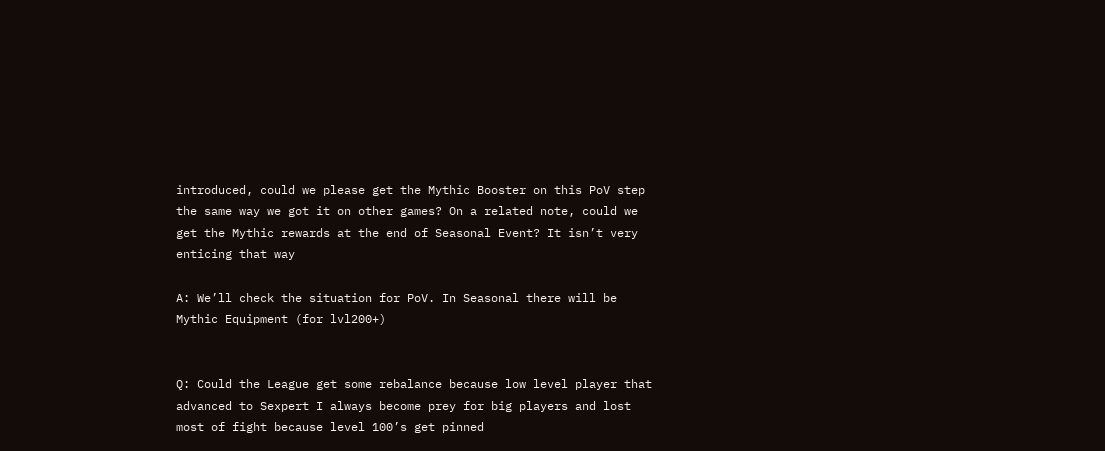introduced, could we please get the Mythic Booster on this PoV step the same way we got it on other games? On a related note, could we get the Mythic rewards at the end of Seasonal Event? It isn’t very enticing that way

A: We’ll check the situation for PoV. In Seasonal there will be Mythic Equipment (for lvl200+)


Q: Could the League get some rebalance because low level player that advanced to Sexpert I always become prey for big players and lost most of fight because level 100’s get pinned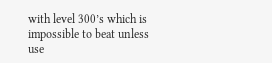with level 300’s which is impossible to beat unless use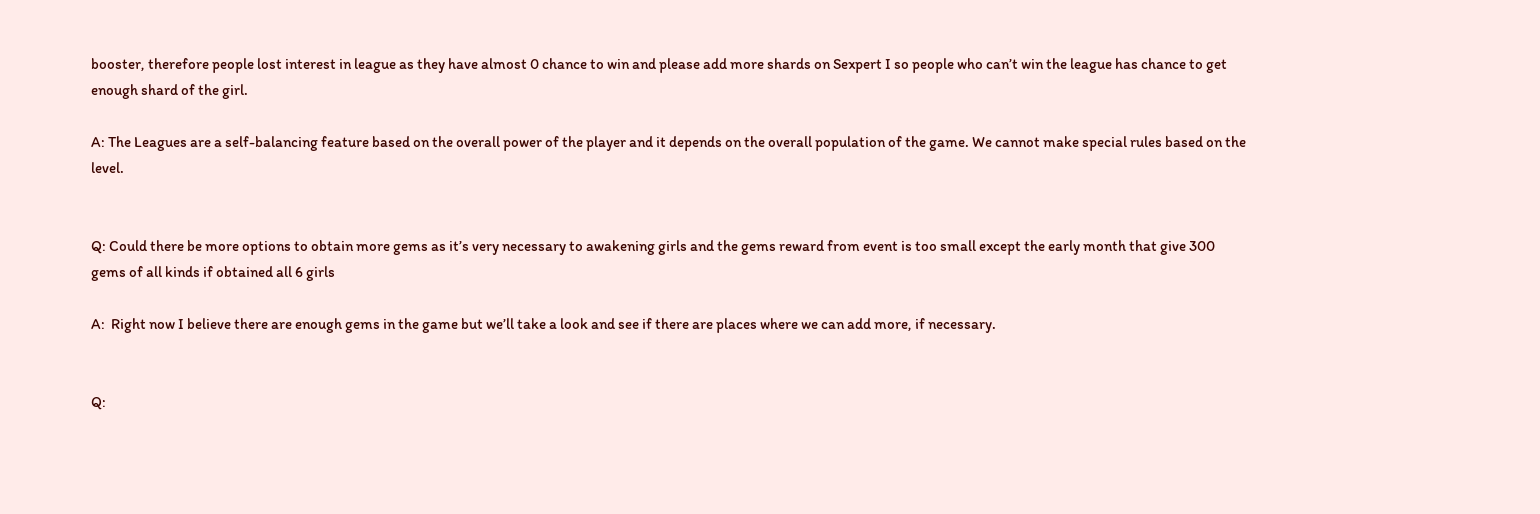booster, therefore people lost interest in league as they have almost 0 chance to win and please add more shards on Sexpert I so people who can’t win the league has chance to get enough shard of the girl.

A: The Leagues are a self-balancing feature based on the overall power of the player and it depends on the overall population of the game. We cannot make special rules based on the level.


Q: Could there be more options to obtain more gems as it’s very necessary to awakening girls and the gems reward from event is too small except the early month that give 300 gems of all kinds if obtained all 6 girls

A:  Right now I believe there are enough gems in the game but we’ll take a look and see if there are places where we can add more, if necessary.


Q: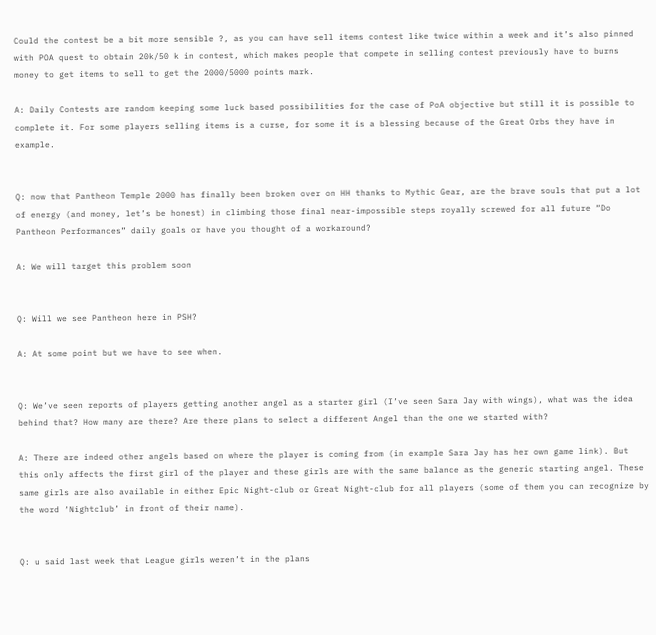Could the contest be a bit more sensible ?, as you can have sell items contest like twice within a week and it’s also pinned with POA quest to obtain 20k/50 k in contest, which makes people that compete in selling contest previously have to burns money to get items to sell to get the 2000/5000 points mark.

A: Daily Contests are random keeping some luck based possibilities for the case of PoA objective but still it is possible to complete it. For some players selling items is a curse, for some it is a blessing because of the Great Orbs they have in example.


Q: now that Pantheon Temple 2000 has finally been broken over on HH thanks to Mythic Gear, are the brave souls that put a lot of energy (and money, let’s be honest) in climbing those final near-impossible steps royally screwed for all future “Do Pantheon Performances” daily goals or have you thought of a workaround?

A: We will target this problem soon


Q: Will we see Pantheon here in PSH?

A: At some point but we have to see when.


Q: We’ve seen reports of players getting another angel as a starter girl (I’ve seen Sara Jay with wings), what was the idea behind that? How many are there? Are there plans to select a different Angel than the one we started with?

A: There are indeed other angels based on where the player is coming from (in example Sara Jay has her own game link). But this only affects the first girl of the player and these girls are with the same balance as the generic starting angel. These same girls are also available in either Epic Night-club or Great Night-club for all players (some of them you can recognize by the word ‘Nightclub’ in front of their name).


Q: u said last week that League girls weren’t in the plans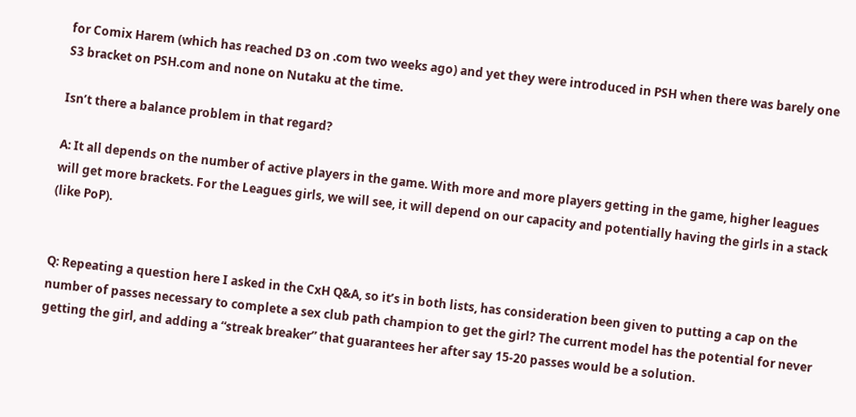for Comix Harem (which has reached D3 on .com two weeks ago) and yet they were introduced in PSH when there was barely one S3 bracket on PSH.com and none on Nutaku at the time.

Isn’t there a balance problem in that regard?

A: It all depends on the number of active players in the game. With more and more players getting in the game, higher leagues will get more brackets. For the Leagues girls, we will see, it will depend on our capacity and potentially having the girls in a stack (like PoP).


Q: Repeating a question here I asked in the CxH Q&A, so it’s in both lists, has consideration been given to putting a cap on the number of passes necessary to complete a sex club path champion to get the girl? The current model has the potential for never getting the girl, and adding a “streak breaker” that guarantees her after say 15-20 passes would be a solution.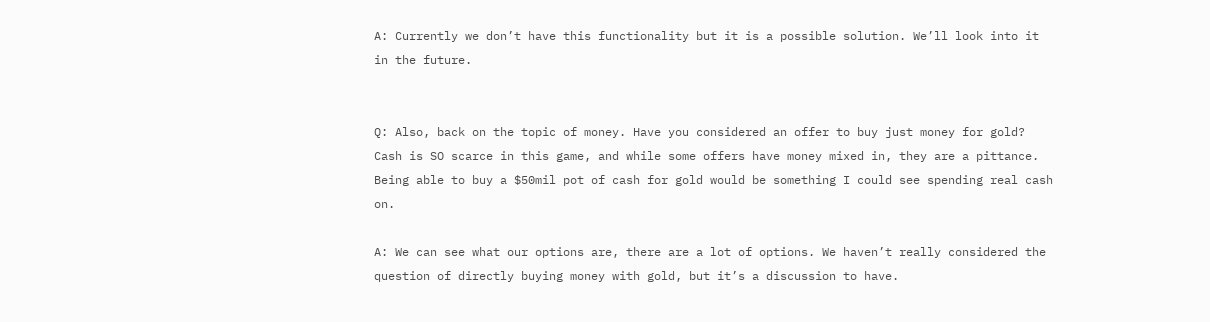A: Currently we don’t have this functionality but it is a possible solution. We’ll look into it in the future.


Q: Also, back on the topic of money. Have you considered an offer to buy just money for gold? Cash is SO scarce in this game, and while some offers have money mixed in, they are a pittance. Being able to buy a $50mil pot of cash for gold would be something I could see spending real cash on.

A: We can see what our options are, there are a lot of options. We haven’t really considered the question of directly buying money with gold, but it’s a discussion to have.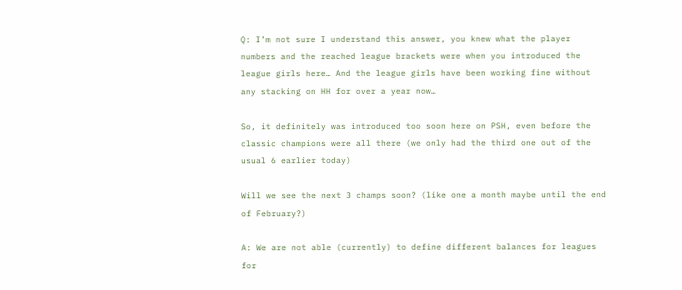Q: I’m not sure I understand this answer, you knew what the player numbers and the reached league brackets were when you introduced the league girls here… And the league girls have been working fine without any stacking on HH for over a year now…

So, it definitely was introduced too soon here on PSH, even before the classic champions were all there (we only had the third one out of the usual 6 earlier today)

Will we see the next 3 champs soon? (like one a month maybe until the end of February?)

A: We are not able (currently) to define different balances for leagues for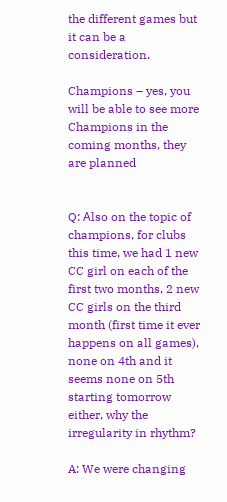the different games but it can be a consideration.

Champions – yes, you will be able to see more Champions in the coming months, they are planned


Q: Аlso on the topic of champions, for clubs this time, we had 1 new CC girl on each of the first two months, 2 new CC girls on the third month (first time it ever happens on all games), none on 4th and it seems none on 5th starting tomorrow either, why the irregularity in rhythm?

A: We were changing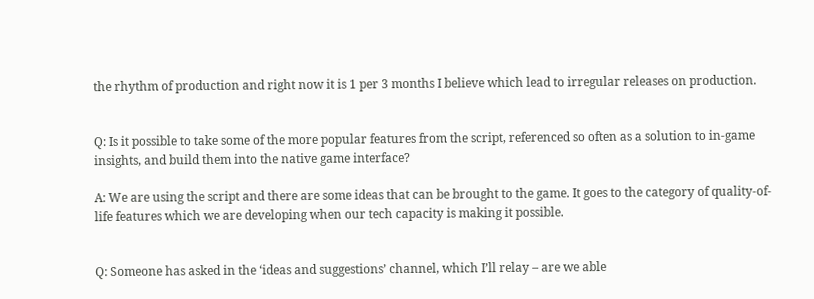the rhythm of production and right now it is 1 per 3 months I believe which lead to irregular releases on production.


Q: Is it possible to take some of the more popular features from the script, referenced so often as a solution to in-game insights, and build them into the native game interface?

A: We are using the script and there are some ideas that can be brought to the game. It goes to the category of quality-of-life features which we are developing when our tech capacity is making it possible.


Q: Someone has asked in the ‘ideas and suggestions’ channel, which I’ll relay – are we able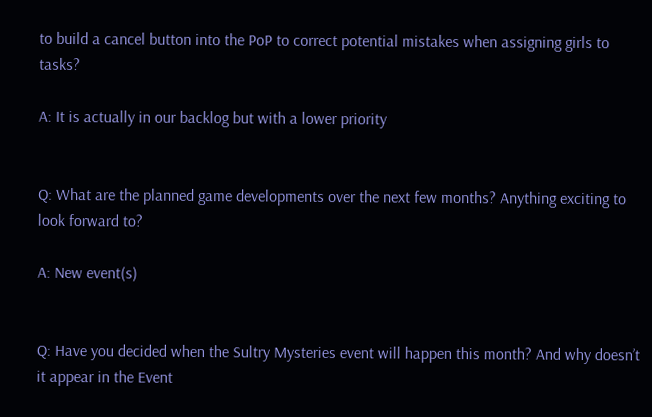to build a cancel button into the PoP to correct potential mistakes when assigning girls to tasks?

A: It is actually in our backlog but with a lower priority


Q: What are the planned game developments over the next few months? Anything exciting to look forward to?

A: New event(s)


Q: Have you decided when the Sultry Mysteries event will happen this month? And why doesn’t it appear in the Event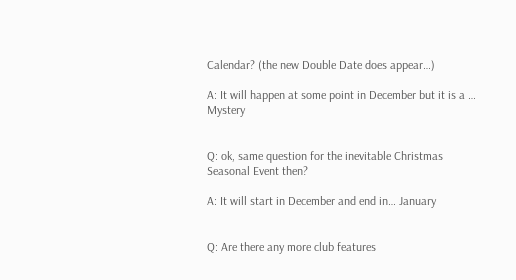Calendar? (the new Double Date does appear…)

A: It will happen at some point in December but it is a … Mystery


Q: ok, same question for the inevitable Christmas Seasonal Event then?

A: It will start in December and end in… January


Q: Are there any more club features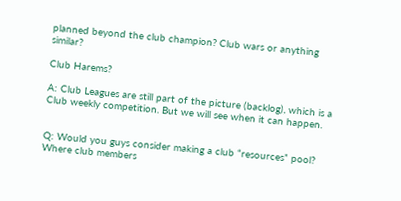planned beyond the club champion? Club wars or anything similar?

Club Harems?

A: Club Leagues are still part of the picture (backlog), which is a Club weekly competition. But we will see when it can happen.


Q: Would you guys consider making a club “resources” pool?  Where club members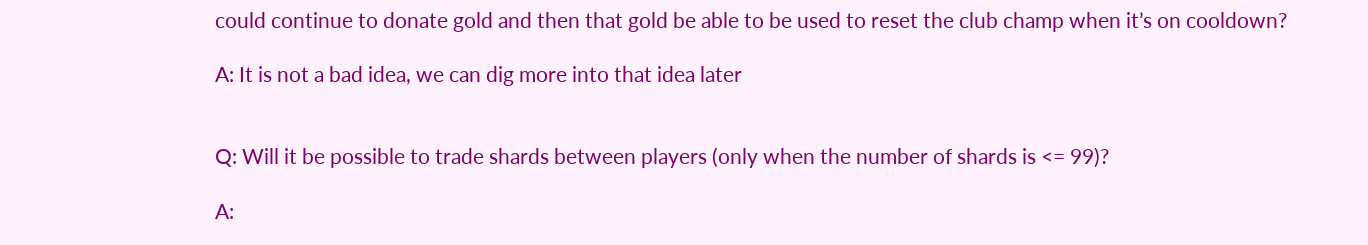could continue to donate gold and then that gold be able to be used to reset the club champ when it’s on cooldown?

A: It is not a bad idea, we can dig more into that idea later


Q: Will it be possible to trade shards between players (only when the number of shards is <= 99)?

A: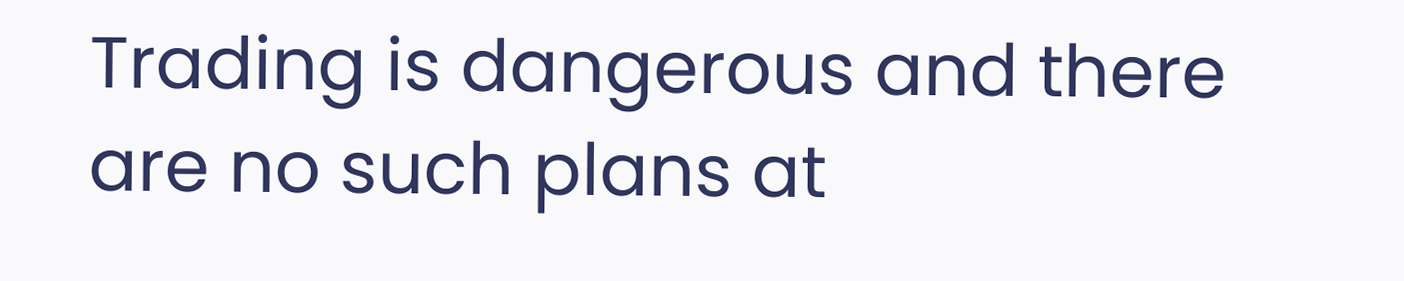Trading is dangerous and there are no such plans at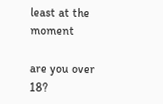least at the moment

are you over 18?